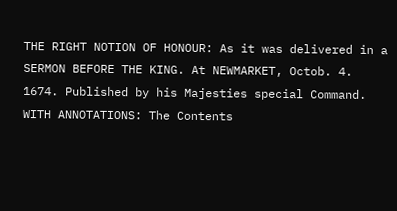THE RIGHT NOTION OF HONOUR: As it was delivered in a SERMON BEFORE THE KING. At NEWMARKET, Octob. 4. 1674. Published by his Majesties special Command. WITH ANNOTATIONS: The Contents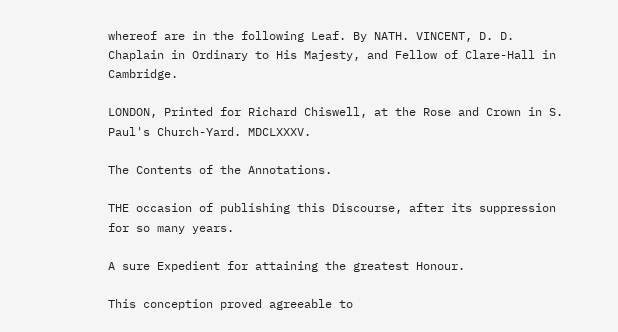whereof are in the following Leaf. By NATH. VINCENT, D. D. Chaplain in Ordinary to His Majesty, and Fellow of Clare-Hall in Cambridge.

LONDON, Printed for Richard Chiswell, at the Rose and Crown in S. Paul's Church-Yard. MDCLXXXV.

The Contents of the Annotations.

THE occasion of publishing this Discourse, after its suppression for so many years.

A sure Expedient for attaining the greatest Honour.

This conception proved agreeable to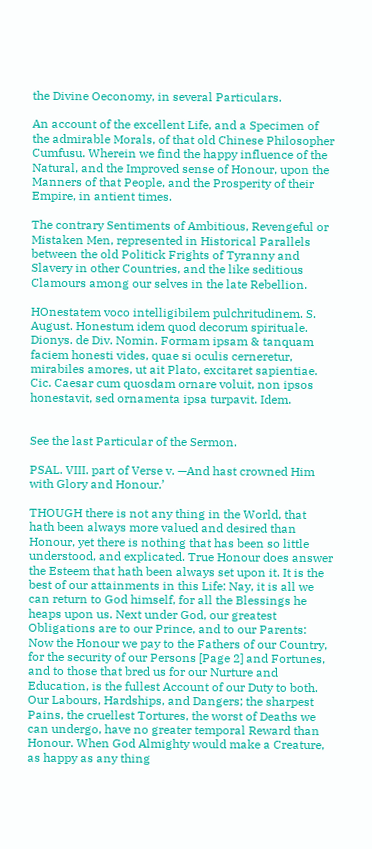the Divine Oeconomy, in several Particulars.

An account of the excellent Life, and a Specimen of the admirable Morals, of that old Chinese Philosopher Cumfusu. Wherein we find the happy influence of the Natural, and the Improved sense of Honour, upon the Manners of that People, and the Prosperity of their Empire, in antient times.

The contrary Sentiments of Ambitious, Revengeful or Mistaken Men, represented in Historical Parallels between the old Politick Frights of Tyranny and Slavery in other Countries, and the like seditious Clamours among our selves in the late Rebellion.

HOnestatem voco intelligibilem pulchritudinem. S. August. Honestum idem quod decorum spirituale. Dionys. de Div. Nomin. Formam ipsam & tanquam faciem honesti vides, quae si oculis cerneretur, mirabiles amores, ut ait Plato, excitaret sapientiae. Cic. Caesar cum quosdam ornare voluit, non ipsos honestavit, sed ornamenta ipsa turpavit. Idem.


See the last Particular of the Sermon.

PSAL. VIII. part of Verse v. —And hast crowned Him with Glory and Honour.’

THOUGH there is not any thing in the World, that hath been always more valued and desired than Honour, yet there is nothing that has been so little understood, and explicated. True Honour does answer the Esteem that hath been always set upon it. It is the best of our attainments in this Life: Nay, it is all we can return to God himself, for all the Blessings he heaps upon us. Next under God, our greatest Obligations are to our Prince, and to our Parents: Now the Honour we pay to the Fathers of our Country, for the security of our Persons [Page 2] and Fortunes, and to those that bred us for our Nurture and Education, is the fullest Account of our Duty to both. Our Labours, Hardships, and Dangers; the sharpest Pains, the cruellest Tortures, the worst of Deaths we can undergo, have no greater temporal Reward than Honour. When God Almighty would make a Creature, as happy as any thing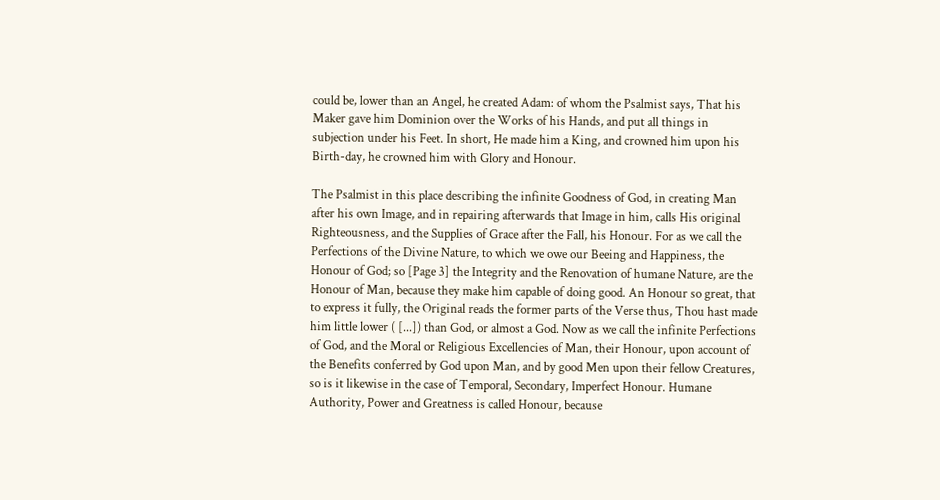could be, lower than an Angel, he created Adam: of whom the Psalmist says, That his Maker gave him Dominion over the Works of his Hands, and put all things in subjection under his Feet. In short, He made him a King, and crowned him upon his Birth-day, he crowned him with Glory and Honour.

The Psalmist in this place describing the infinite Goodness of God, in creating Man after his own Image, and in repairing afterwards that Image in him, calls His original Righteousness, and the Supplies of Grace after the Fall, his Honour. For as we call the Perfections of the Divine Nature, to which we owe our Beeing and Happiness, the Honour of God; so [Page 3] the Integrity and the Renovation of humane Nature, are the Honour of Man, because they make him capable of doing good. An Honour so great, that to express it fully, the Original reads the former parts of the Verse thus, Thou hast made him little lower ( [...]) than God, or almost a God. Now as we call the infinite Perfections of God, and the Moral or Religious Excellencies of Man, their Honour, upon account of the Benefits conferred by God upon Man, and by good Men upon their fellow Creatures, so is it likewise in the case of Temporal, Secondary, Imperfect Honour. Humane Authority, Power and Greatness is called Honour, because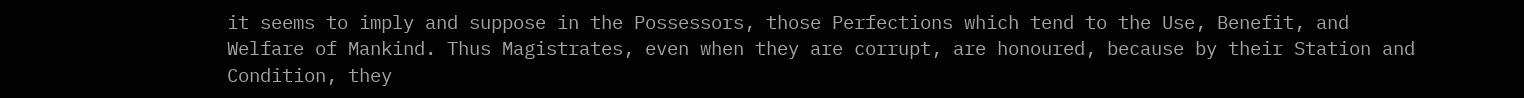it seems to imply and suppose in the Possessors, those Perfections which tend to the Use, Benefit, and Welfare of Mankind. Thus Magistrates, even when they are corrupt, are honoured, because by their Station and Condition, they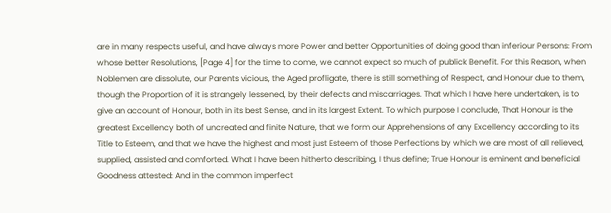are in many respects useful, and have always more Power and better Opportunities of doing good than inferiour Persons: From whose better Resolutions, [Page 4] for the time to come, we cannot expect so much of publick Benefit. For this Reason, when Noblemen are dissolute, our Parents vicious, the Aged profligate, there is still something of Respect, and Honour due to them, though the Proportion of it is strangely lessened, by their defects and miscarriages. That which I have here undertaken, is to give an account of Honour, both in its best Sense, and in its largest Extent. To which purpose I conclude, That Honour is the greatest Excellency both of uncreated and finite Nature, that we form our Apprehensions of any Excellency according to its Title to Esteem, and that we have the highest and most just Esteem of those Perfections by which we are most of all relieved, supplied, assisted and comforted. What I have been hitherto describing, I thus define; True Honour is eminent and beneficial Goodness attested: And in the common imperfect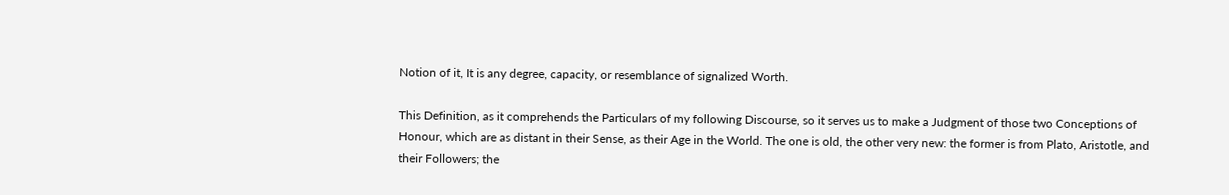Notion of it, It is any degree, capacity, or resemblance of signalized Worth.

This Definition, as it comprehends the Particulars of my following Discourse, so it serves us to make a Judgment of those two Conceptions of Honour, which are as distant in their Sense, as their Age in the World. The one is old, the other very new: the former is from Plato, Aristotle, and their Followers; the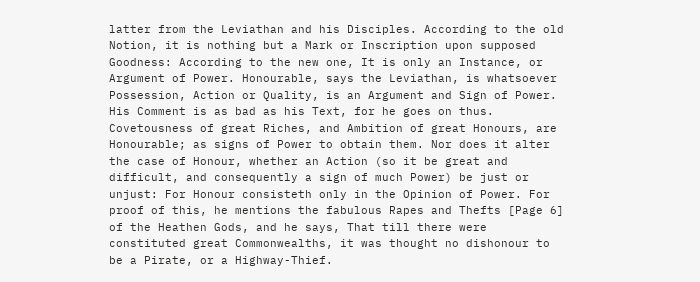latter from the Leviathan and his Disciples. According to the old Notion, it is nothing but a Mark or Inscription upon supposed Goodness: According to the new one, It is only an Instance, or Argument of Power. Honourable, says the Leviathan, is whatsoever Possession, Action or Quality, is an Argument and Sign of Power. His Comment is as bad as his Text, for he goes on thus. Covetousness of great Riches, and Ambition of great Honours, are Honourable; as signs of Power to obtain them. Nor does it alter the case of Honour, whether an Action (so it be great and difficult, and consequently a sign of much Power) be just or unjust: For Honour consisteth only in the Opinion of Power. For proof of this, he mentions the fabulous Rapes and Thefts [Page 6] of the Heathen Gods, and he says, That till there were constituted great Commonwealths, it was thought no dishonour to be a Pirate, or a Highway-Thief.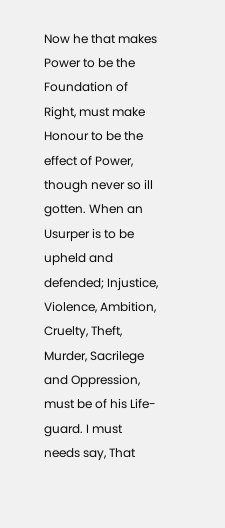Now he that makes Power to be the Foundation of Right, must make Honour to be the effect of Power, though never so ill gotten. When an Usurper is to be upheld and defended; Injustice, Violence, Ambition, Cruelty, Theft, Murder, Sacrilege and Oppression, must be of his Life-guard. I must needs say, That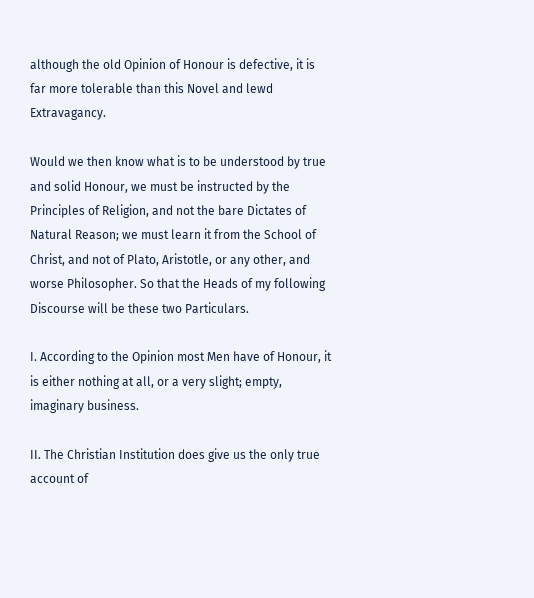although the old Opinion of Honour is defective, it is far more tolerable than this Novel and lewd Extravagancy.

Would we then know what is to be understood by true and solid Honour, we must be instructed by the Principles of Religion, and not the bare Dictates of Natural Reason; we must learn it from the School of Christ, and not of Plato, Aristotle, or any other, and worse Philosopher. So that the Heads of my following Discourse will be these two Particulars.

I. According to the Opinion most Men have of Honour, it is either nothing at all, or a very slight; empty, imaginary business.

II. The Christian Institution does give us the only true account of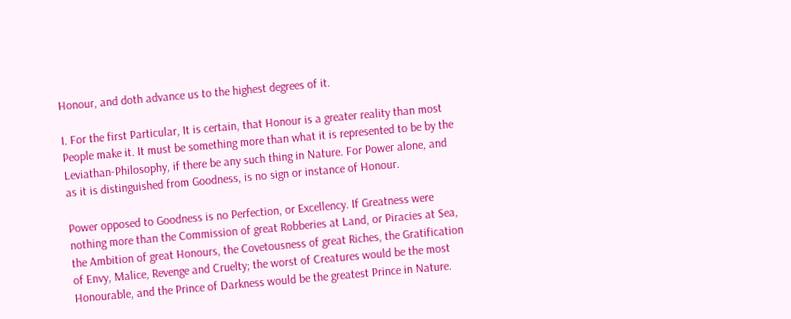Honour, and doth advance us to the highest degrees of it.

I. For the first Particular, It is certain, that Honour is a greater reality than most People make it. It must be something more than what it is represented to be by the Leviathan-Philosophy, if there be any such thing in Nature. For Power alone, and as it is distinguished from Goodness, is no sign or instance of Honour.

Power opposed to Goodness is no Perfection, or Excellency. If Greatness were nothing more than the Commission of great Robberies at Land, or Piracies at Sea, the Ambition of great Honours, the Covetousness of great Riches, the Gratification of Envy, Malice, Revenge and Cruelty; the worst of Creatures would be the most Honourable, and the Prince of Darkness would be the greatest Prince in Nature.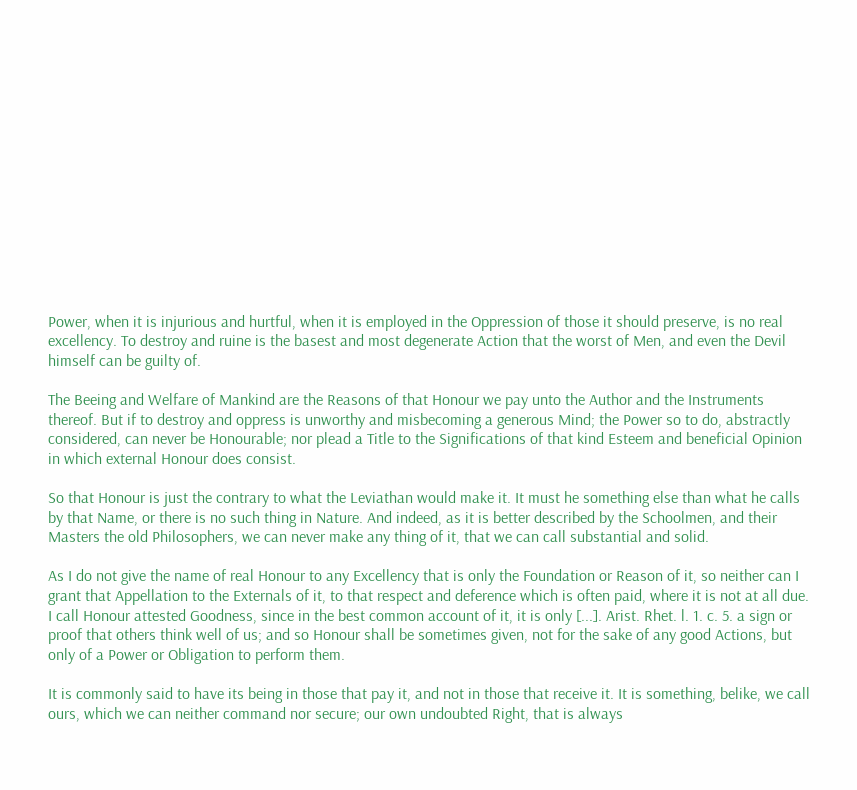Power, when it is injurious and hurtful, when it is employed in the Oppression of those it should preserve, is no real excellency. To destroy and ruine is the basest and most degenerate Action that the worst of Men, and even the Devil himself can be guilty of.

The Beeing and Welfare of Mankind are the Reasons of that Honour we pay unto the Author and the Instruments thereof. But if to destroy and oppress is unworthy and misbecoming a generous Mind; the Power so to do, abstractly considered, can never be Honourable; nor plead a Title to the Significations of that kind Esteem and beneficial Opinion in which external Honour does consist.

So that Honour is just the contrary to what the Leviathan would make it. It must he something else than what he calls by that Name, or there is no such thing in Nature. And indeed, as it is better described by the Schoolmen, and their Masters the old Philosophers, we can never make any thing of it, that we can call substantial and solid.

As I do not give the name of real Honour to any Excellency that is only the Foundation or Reason of it, so neither can I grant that Appellation to the Externals of it, to that respect and deference which is often paid, where it is not at all due. I call Honour attested Goodness, since in the best common account of it, it is only [...]. Arist. Rhet. l. 1. c. 5. a sign or proof that others think well of us; and so Honour shall be sometimes given, not for the sake of any good Actions, but only of a Power or Obligation to perform them.

It is commonly said to have its being in those that pay it, and not in those that receive it. It is something, belike, we call ours, which we can neither command nor secure; our own undoubted Right, that is always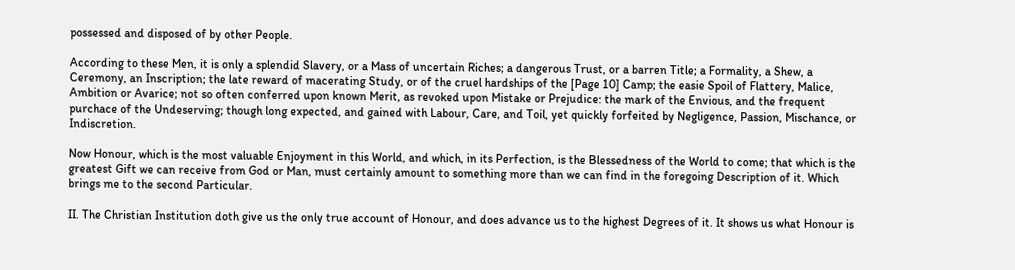possessed and disposed of by other People.

According to these Men, it is only a splendid Slavery, or a Mass of uncertain Riches; a dangerous Trust, or a barren Title; a Formality, a Shew, a Ceremony, an Inscription; the late reward of macerating Study, or of the cruel hardships of the [Page 10] Camp; the easie Spoil of Flattery, Malice, Ambition or Avarice; not so often conferred upon known Merit, as revoked upon Mistake or Prejudice: the mark of the Envious, and the frequent purchace of the Undeserving; though long expected, and gained with Labour, Care, and Toil, yet quickly forfeited by Negligence, Passion, Mischance, or Indiscretion.

Now Honour, which is the most valuable Enjoyment in this World, and which, in its Perfection, is the Blessedness of the World to come; that which is the greatest Gift we can receive from God or Man, must certainly amount to something more than we can find in the foregoing Description of it. Which brings me to the second Particular.

II. The Christian Institution doth give us the only true account of Honour, and does advance us to the highest Degrees of it. It shows us what Honour is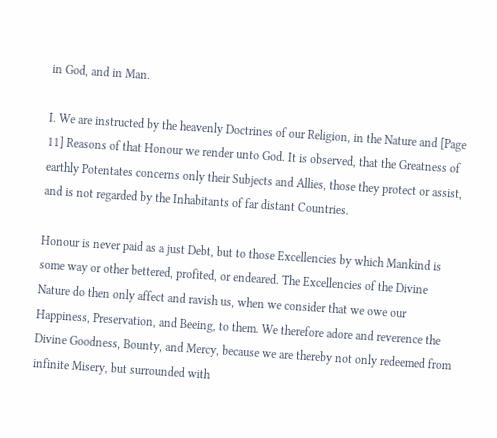in God, and in Man.

I. We are instructed by the heavenly Doctrines of our Religion, in the Nature and [Page 11] Reasons of that Honour we render unto God. It is observed, that the Greatness of earthly Potentates concerns only their Subjects and Allies, those they protect or assist, and is not regarded by the Inhabitants of far distant Countries.

Honour is never paid as a just Debt, but to those Excellencies by which Mankind is some way or other bettered, profited, or endeared. The Excellencies of the Divine Nature do then only affect and ravish us, when we consider that we owe our Happiness, Preservation, and Beeing, to them. We therefore adore and reverence the Divine Goodness, Bounty, and Mercy, because we are thereby not only redeemed from infinite Misery, but surrounded with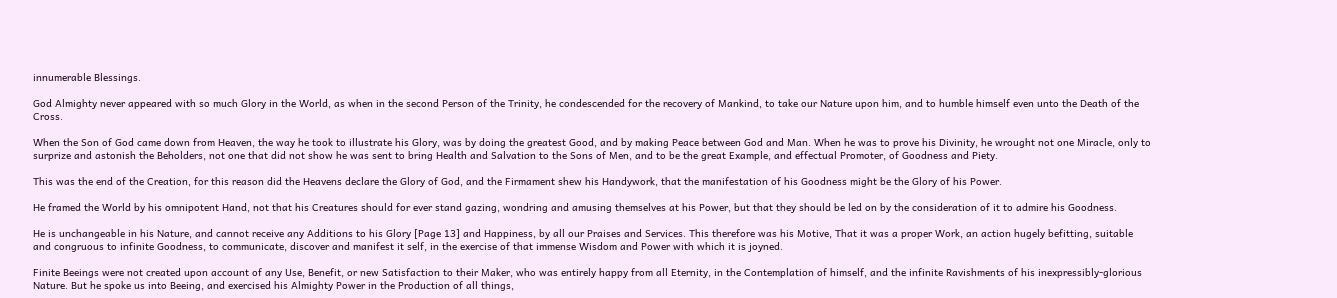innumerable Blessings.

God Almighty never appeared with so much Glory in the World, as when in the second Person of the Trinity, he condescended for the recovery of Mankind, to take our Nature upon him, and to humble himself even unto the Death of the Cross.

When the Son of God came down from Heaven, the way he took to illustrate his Glory, was by doing the greatest Good, and by making Peace between God and Man. When he was to prove his Divinity, he wrought not one Miracle, only to surprize and astonish the Beholders, not one that did not show he was sent to bring Health and Salvation to the Sons of Men, and to be the great Example, and effectual Promoter, of Goodness and Piety.

This was the end of the Creation, for this reason did the Heavens declare the Glory of God, and the Firmament shew his Handywork, that the manifestation of his Goodness might be the Glory of his Power.

He framed the World by his omnipotent Hand, not that his Creatures should for ever stand gazing, wondring and amusing themselves at his Power, but that they should be led on by the consideration of it to admire his Goodness.

He is unchangeable in his Nature, and cannot receive any Additions to his Glory [Page 13] and Happiness, by all our Praises and Services. This therefore was his Motive, That it was a proper Work, an action hugely befitting, suitable and congruous to infinite Goodness, to communicate, discover and manifest it self, in the exercise of that immense Wisdom and Power with which it is joyned.

Finite Beeings were not created upon account of any Use, Benefit, or new Satisfaction to their Maker, who was entirely happy from all Eternity, in the Contemplation of himself, and the infinite Ravishments of his inexpressibly-glorious Nature. But he spoke us into Beeing, and exercised his Almighty Power in the Production of all things,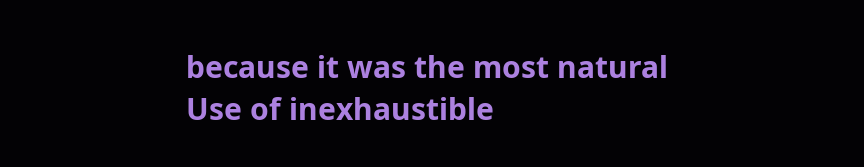because it was the most natural Use of inexhaustible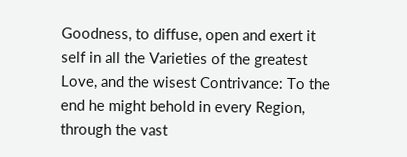Goodness, to diffuse, open and exert it self in all the Varieties of the greatest Love, and the wisest Contrivance: To the end he might behold in every Region, through the vast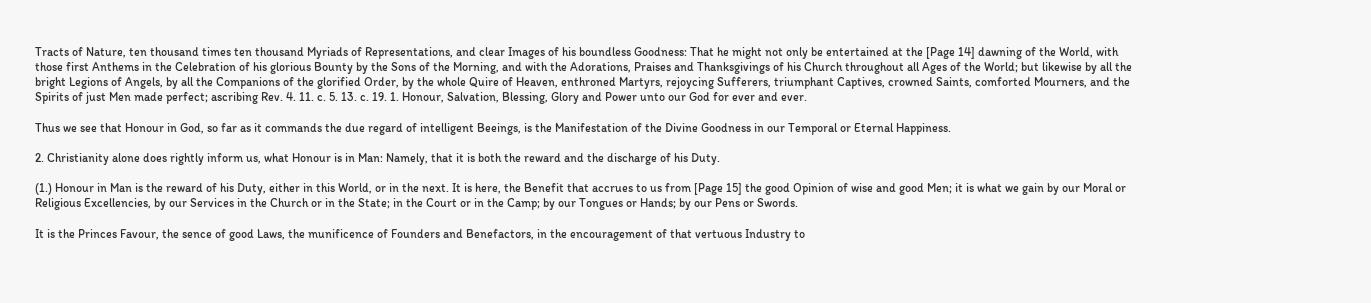Tracts of Nature, ten thousand times ten thousand Myriads of Representations, and clear Images of his boundless Goodness: That he might not only be entertained at the [Page 14] dawning of the World, with those first Anthems in the Celebration of his glorious Bounty by the Sons of the Morning, and with the Adorations, Praises and Thanksgivings of his Church throughout all Ages of the World; but likewise by all the bright Legions of Angels, by all the Companions of the glorified Order, by the whole Quire of Heaven, enthroned Martyrs, rejoycing Sufferers, triumphant Captives, crowned Saints, comforted Mourners, and the Spirits of just Men made perfect; ascribing Rev. 4. 11. c. 5. 13. c. 19. 1. Honour, Salvation, Blessing, Glory and Power unto our God for ever and ever.

Thus we see that Honour in God, so far as it commands the due regard of intelligent Beeings, is the Manifestation of the Divine Goodness in our Temporal or Eternal Happiness.

2. Christianity alone does rightly inform us, what Honour is in Man: Namely, that it is both the reward and the discharge of his Duty.

(1.) Honour in Man is the reward of his Duty, either in this World, or in the next. It is here, the Benefit that accrues to us from [Page 15] the good Opinion of wise and good Men; it is what we gain by our Moral or Religious Excellencies, by our Services in the Church or in the State; in the Court or in the Camp; by our Tongues or Hands; by our Pens or Swords.

It is the Princes Favour, the sence of good Laws, the munificence of Founders and Benefactors, in the encouragement of that vertuous Industry to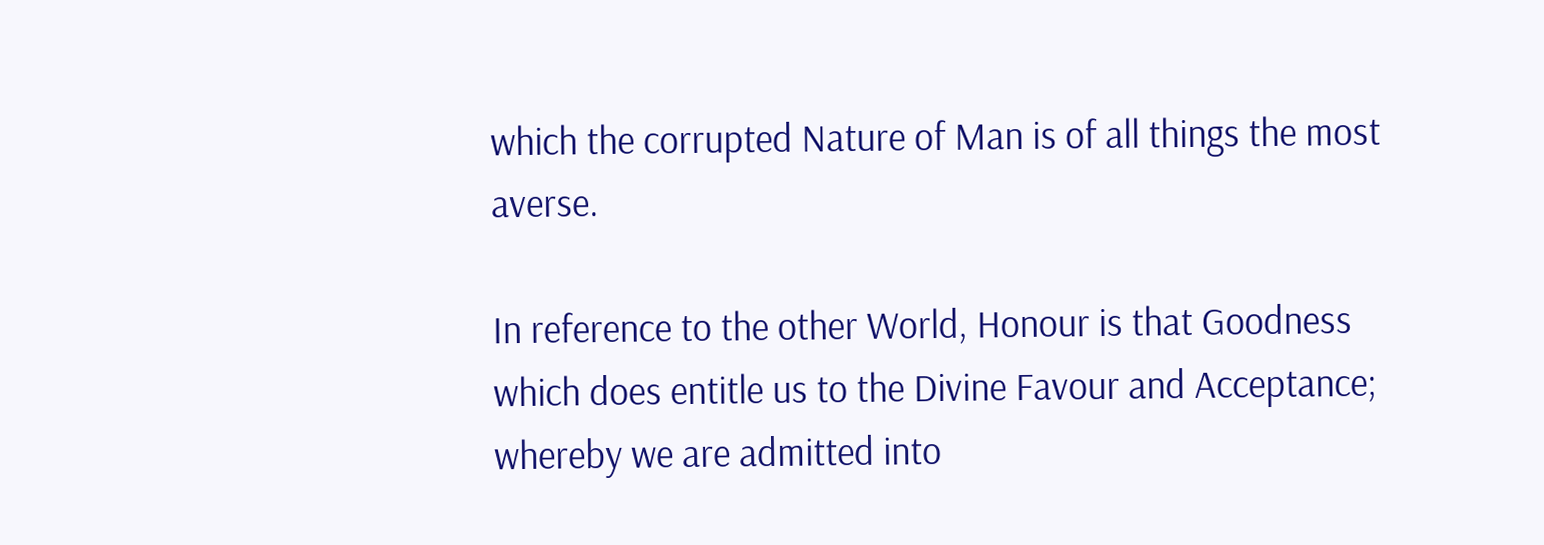which the corrupted Nature of Man is of all things the most averse.

In reference to the other World, Honour is that Goodness which does entitle us to the Divine Favour and Acceptance; whereby we are admitted into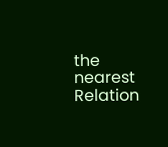the nearest Relation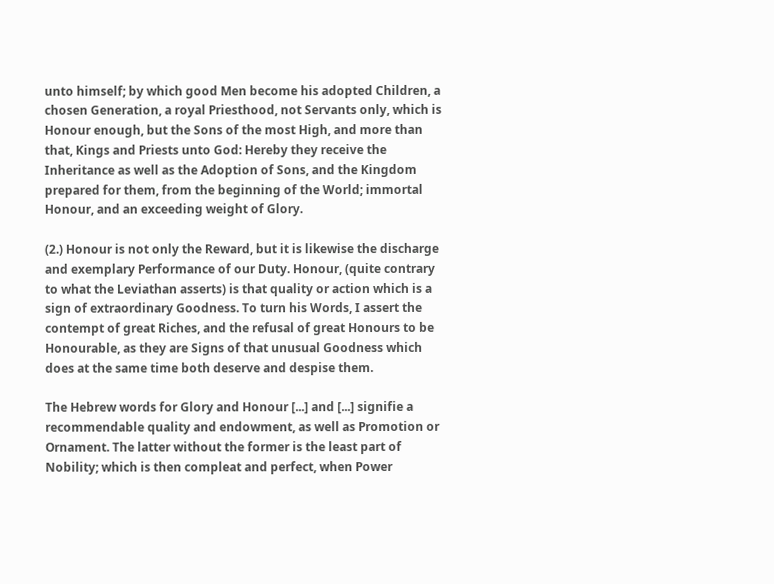unto himself; by which good Men become his adopted Children, a chosen Generation, a royal Priesthood, not Servants only, which is Honour enough, but the Sons of the most High, and more than that, Kings and Priests unto God: Hereby they receive the Inheritance as well as the Adoption of Sons, and the Kingdom prepared for them, from the beginning of the World; immortal Honour, and an exceeding weight of Glory.

(2.) Honour is not only the Reward, but it is likewise the discharge and exemplary Performance of our Duty. Honour, (quite contrary to what the Leviathan asserts) is that quality or action which is a sign of extraordinary Goodness. To turn his Words, I assert the contempt of great Riches, and the refusal of great Honours to be Honourable, as they are Signs of that unusual Goodness which does at the same time both deserve and despise them.

The Hebrew words for Glory and Honour [...] and [...] signifie a recommendable quality and endowment, as well as Promotion or Ornament. The latter without the former is the least part of Nobility; which is then compleat and perfect, when Power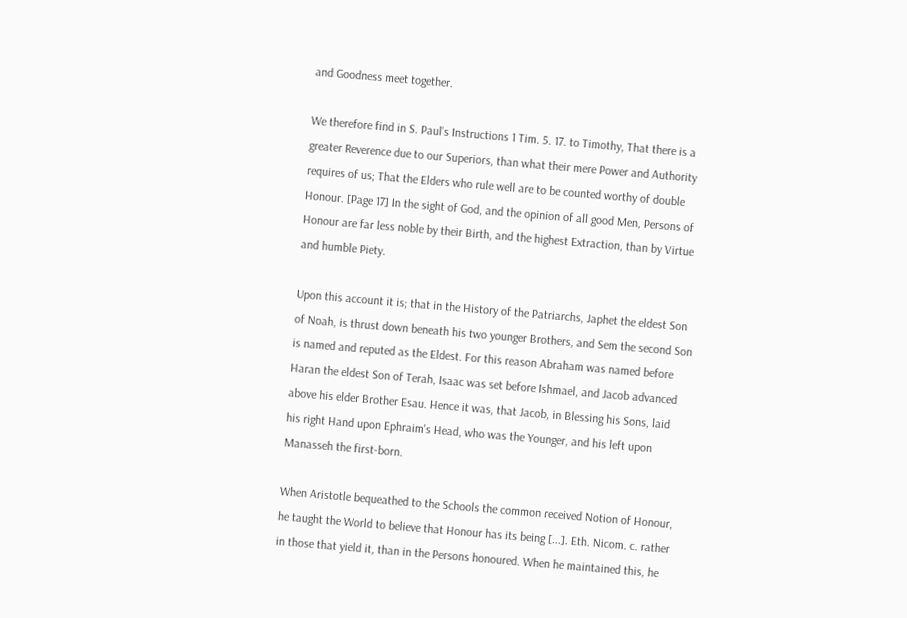and Goodness meet together.

We therefore find in S. Paul's Instructions 1 Tim. 5. 17. to Timothy, That there is a greater Reverence due to our Superiors, than what their mere Power and Authority requires of us; That the Elders who rule well are to be counted worthy of double Honour. [Page 17] In the sight of God, and the opinion of all good Men, Persons of Honour are far less noble by their Birth, and the highest Extraction, than by Virtue and humble Piety.

Upon this account it is; that in the History of the Patriarchs, Japhet the eldest Son of Noah, is thrust down beneath his two younger Brothers, and Sem the second Son is named and reputed as the Eldest. For this reason Abraham was named before Haran the eldest Son of Terah, Isaac was set before Ishmael, and Jacob advanced above his elder Brother Esau. Hence it was, that Jacob, in Blessing his Sons, laid his right Hand upon Ephraim's Head, who was the Younger, and his left upon Manasseh the first-born.

When Aristotle bequeathed to the Schools the common received Notion of Honour, he taught the World to believe that Honour has its being [...]. Eth. Nicom. c. rather in those that yield it, than in the Persons honoured. When he maintained this, he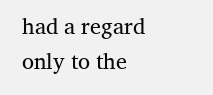had a regard only to the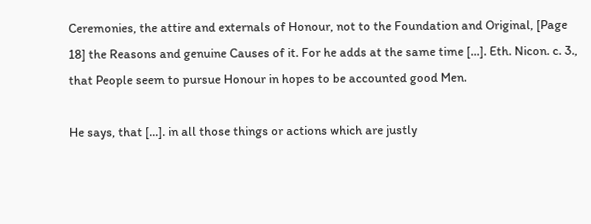Ceremonies, the attire and externals of Honour, not to the Foundation and Original, [Page 18] the Reasons and genuine Causes of it. For he adds at the same time [...]. Eth. Nicon. c. 3., that People seem to pursue Honour in hopes to be accounted good Men.

He says, that [...]. in all those things or actions which are justly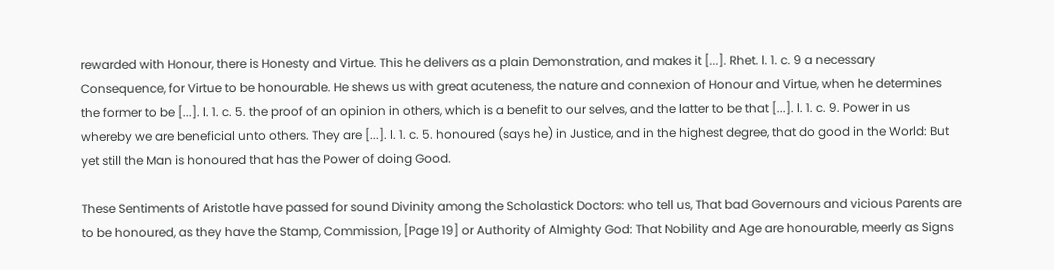rewarded with Honour, there is Honesty and Virtue. This he delivers as a plain Demonstration, and makes it [...]. Rhet. l. 1. c. 9 a necessary Consequence, for Virtue to be honourable. He shews us with great acuteness, the nature and connexion of Honour and Virtue, when he determines the former to be [...]. l. 1. c. 5. the proof of an opinion in others, which is a benefit to our selves, and the latter to be that [...]. l. 1. c. 9. Power in us whereby we are beneficial unto others. They are [...]. l. 1. c. 5. honoured (says he) in Justice, and in the highest degree, that do good in the World: But yet still the Man is honoured that has the Power of doing Good.

These Sentiments of Aristotle have passed for sound Divinity among the Scholastick Doctors: who tell us, That bad Governours and vicious Parents are to be honoured, as they have the Stamp, Commission, [Page 19] or Authority of Almighty God: That Nobility and Age are honourable, meerly as Signs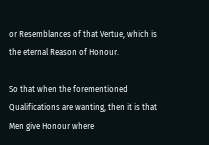or Resemblances of that Vertue, which is the eternal Reason of Honour.

So that when the forementioned Qualifications are wanting, then it is that Men give Honour where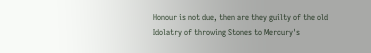Honour is not due, then are they guilty of the old Idolatry of throwing Stones to Mercury's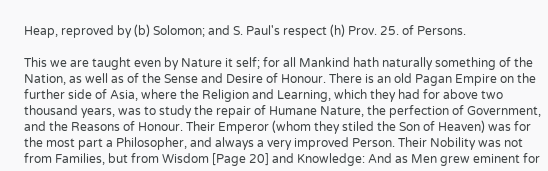Heap, reproved by (b) Solomon; and S. Paul's respect (h) Prov. 25. of Persons.

This we are taught even by Nature it self; for all Mankind hath naturally something of the Nation, as well as of the Sense and Desire of Honour. There is an old Pagan Empire on the further side of Asia, where the Religion and Learning, which they had for above two thousand years, was to study the repair of Humane Nature, the perfection of Government, and the Reasons of Honour. Their Emperor (whom they stiled the Son of Heaven) was for the most part a Philosopher, and always a very improved Person. Their Nobility was not from Families, but from Wisdom [Page 20] and Knowledge: And as Men grew eminent for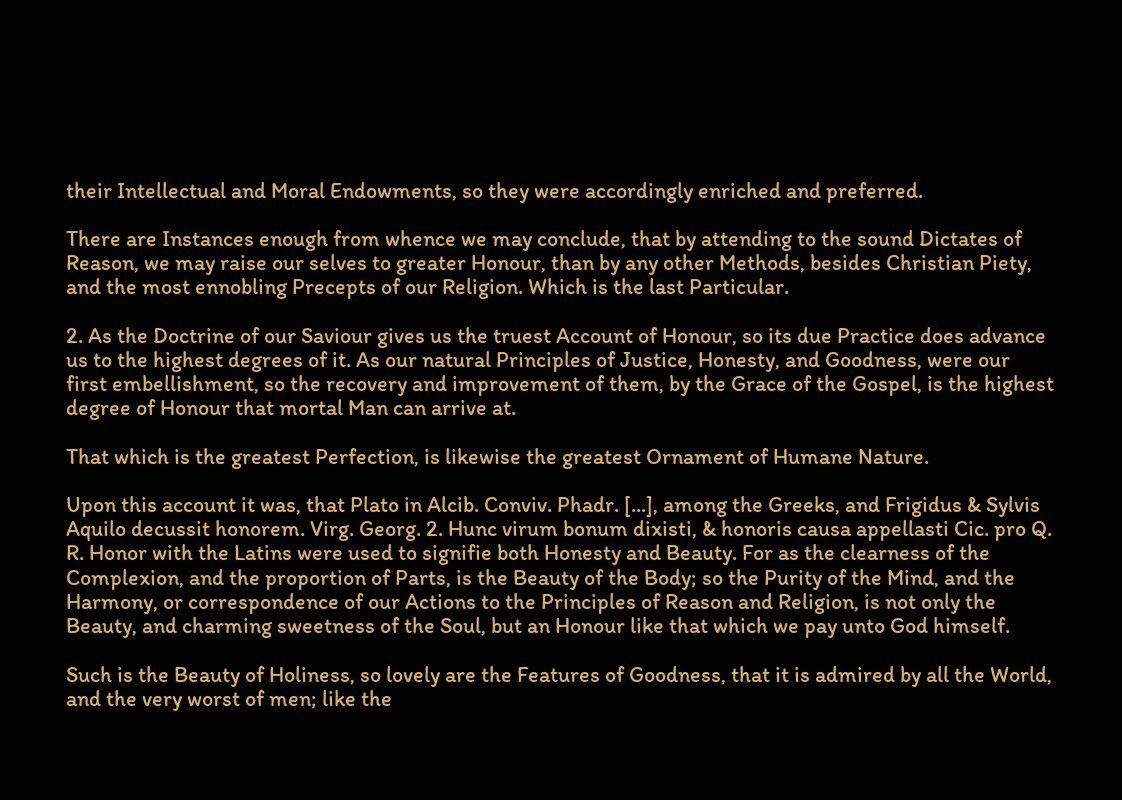their Intellectual and Moral Endowments, so they were accordingly enriched and preferred.

There are Instances enough from whence we may conclude, that by attending to the sound Dictates of Reason, we may raise our selves to greater Honour, than by any other Methods, besides Christian Piety, and the most ennobling Precepts of our Religion. Which is the last Particular.

2. As the Doctrine of our Saviour gives us the truest Account of Honour, so its due Practice does advance us to the highest degrees of it. As our natural Principles of Justice, Honesty, and Goodness, were our first embellishment, so the recovery and improvement of them, by the Grace of the Gospel, is the highest degree of Honour that mortal Man can arrive at.

That which is the greatest Perfection, is likewise the greatest Ornament of Humane Nature.

Upon this account it was, that Plato in Alcib. Conviv. Phadr. [...], among the Greeks, and Frigidus & Sylvis Aquilo decussit honorem. Virg. Georg. 2. Hunc virum bonum dixisti, & honoris causa appellasti Cic. pro Q. R. Honor with the Latins were used to signifie both Honesty and Beauty. For as the clearness of the Complexion, and the proportion of Parts, is the Beauty of the Body; so the Purity of the Mind, and the Harmony, or correspondence of our Actions to the Principles of Reason and Religion, is not only the Beauty, and charming sweetness of the Soul, but an Honour like that which we pay unto God himself.

Such is the Beauty of Holiness, so lovely are the Features of Goodness, that it is admired by all the World, and the very worst of men; like the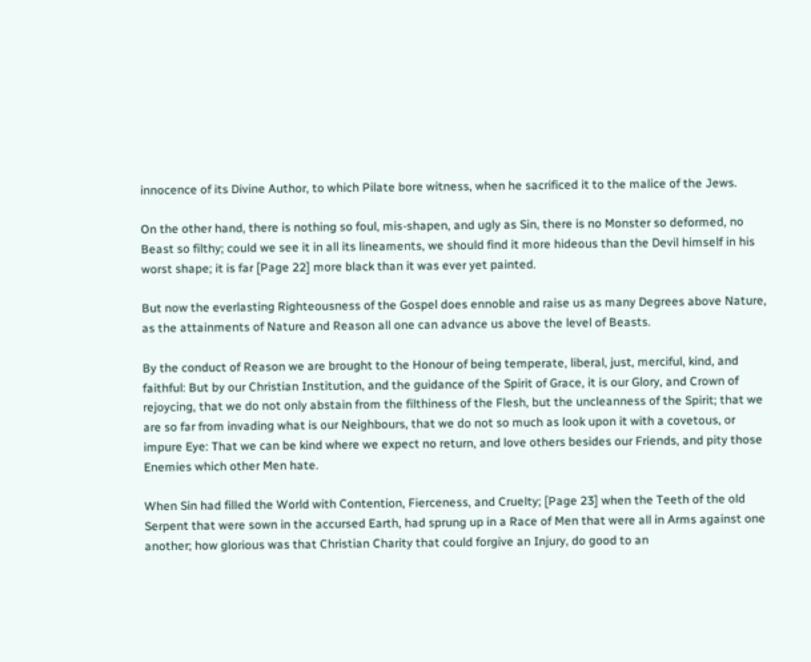innocence of its Divine Author, to which Pilate bore witness, when he sacrificed it to the malice of the Jews.

On the other hand, there is nothing so foul, mis-shapen, and ugly as Sin, there is no Monster so deformed, no Beast so filthy; could we see it in all its lineaments, we should find it more hideous than the Devil himself in his worst shape; it is far [Page 22] more black than it was ever yet painted.

But now the everlasting Righteousness of the Gospel does ennoble and raise us as many Degrees above Nature, as the attainments of Nature and Reason all one can advance us above the level of Beasts.

By the conduct of Reason we are brought to the Honour of being temperate, liberal, just, merciful, kind, and faithful: But by our Christian Institution, and the guidance of the Spirit of Grace, it is our Glory, and Crown of rejoycing, that we do not only abstain from the filthiness of the Flesh, but the uncleanness of the Spirit; that we are so far from invading what is our Neighbours, that we do not so much as look upon it with a covetous, or impure Eye: That we can be kind where we expect no return, and love others besides our Friends, and pity those Enemies which other Men hate.

When Sin had filled the World with Contention, Fierceness, and Cruelty; [Page 23] when the Teeth of the old Serpent that were sown in the accursed Earth, had sprung up in a Race of Men that were all in Arms against one another; how glorious was that Christian Charity that could forgive an Injury, do good to an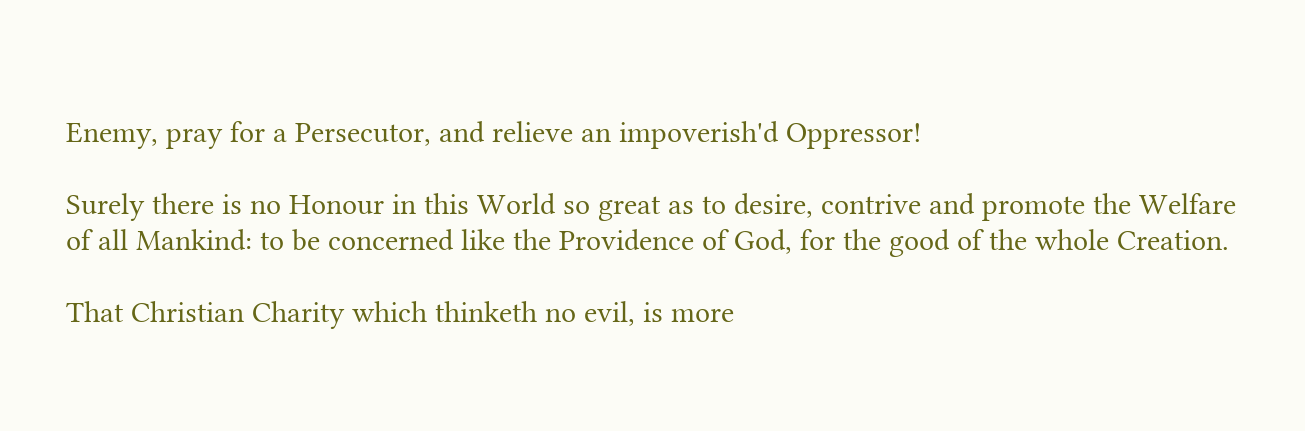Enemy, pray for a Persecutor, and relieve an impoverish'd Oppressor!

Surely there is no Honour in this World so great as to desire, contrive and promote the Welfare of all Mankind: to be concerned like the Providence of God, for the good of the whole Creation.

That Christian Charity which thinketh no evil, is more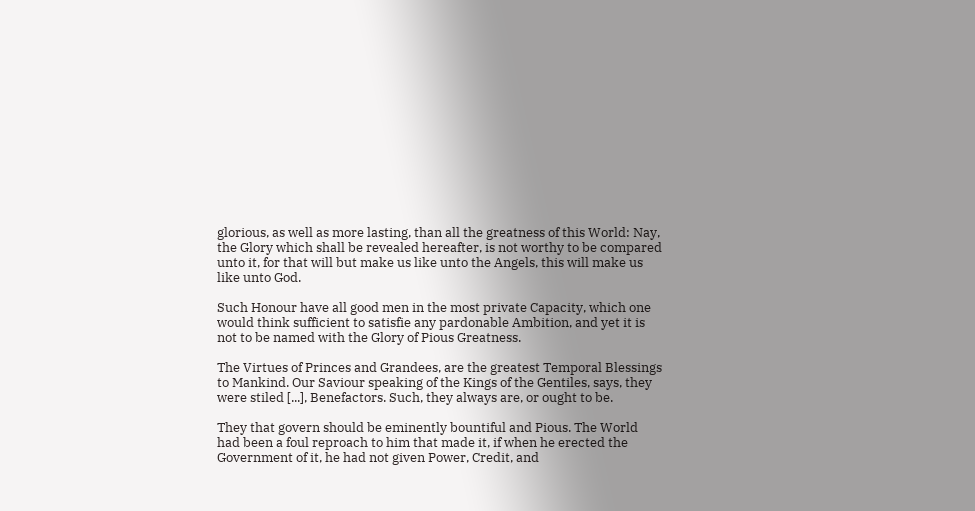glorious, as well as more lasting, than all the greatness of this World: Nay, the Glory which shall be revealed hereafter, is not worthy to be compared unto it, for that will but make us like unto the Angels, this will make us like unto God.

Such Honour have all good men in the most private Capacity, which one would think sufficient to satisfie any pardonable Ambition, and yet it is not to be named with the Glory of Pious Greatness.

The Virtues of Princes and Grandees, are the greatest Temporal Blessings to Mankind. Our Saviour speaking of the Kings of the Gentiles, says, they were stiled [...], Benefactors. Such, they always are, or ought to be.

They that govern should be eminently bountiful and Pious. The World had been a foul reproach to him that made it, if when he erected the Government of it, he had not given Power, Credit, and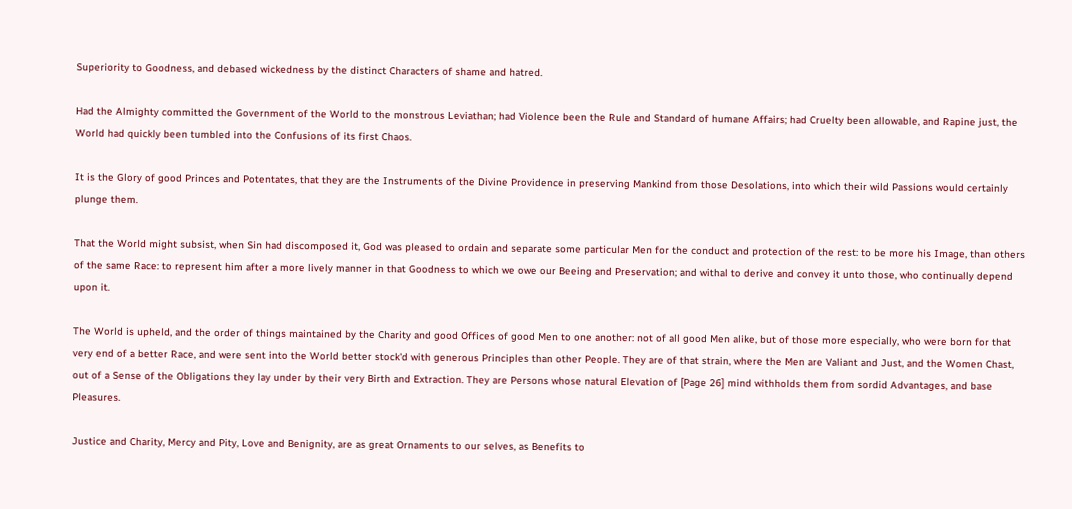Superiority to Goodness, and debased wickedness by the distinct Characters of shame and hatred.

Had the Almighty committed the Government of the World to the monstrous Leviathan; had Violence been the Rule and Standard of humane Affairs; had Cruelty been allowable, and Rapine just, the World had quickly been tumbled into the Confusions of its first Chaos.

It is the Glory of good Princes and Potentates, that they are the Instruments of the Divine Providence in preserving Mankind from those Desolations, into which their wild Passions would certainly plunge them.

That the World might subsist, when Sin had discomposed it, God was pleased to ordain and separate some particular Men for the conduct and protection of the rest: to be more his Image, than others of the same Race: to represent him after a more lively manner in that Goodness to which we owe our Beeing and Preservation; and withal to derive and convey it unto those, who continually depend upon it.

The World is upheld, and the order of things maintained by the Charity and good Offices of good Men to one another: not of all good Men alike, but of those more especially, who were born for that very end of a better Race, and were sent into the World better stock'd with generous Principles than other People. They are of that strain, where the Men are Valiant and Just, and the Women Chast, out of a Sense of the Obligations they lay under by their very Birth and Extraction. They are Persons whose natural Elevation of [Page 26] mind withholds them from sordid Advantages, and base Pleasures.

Justice and Charity, Mercy and Pity, Love and Benignity, are as great Ornaments to our selves, as Benefits to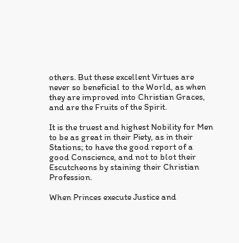others. But these excellent Virtues are never so beneficial to the World, as when they are improved into Christian Graces, and are the Fruits of the Spirit.

It is the truest and highest Nobility for Men to be as great in their Piety, as in their Stations; to have the good report of a good Conscience, and not to blot their Escutcheons by staining their Christian Profession.

When Princes execute Justice and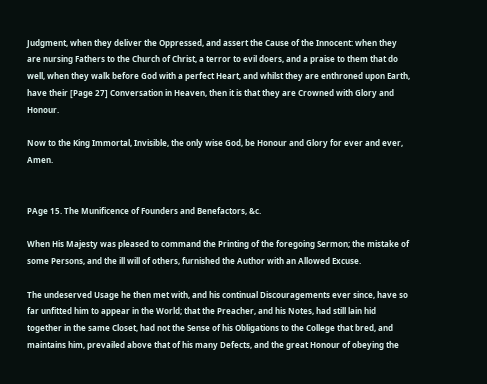Judgment, when they deliver the Oppressed, and assert the Cause of the Innocent: when they are nursing Fathers to the Church of Christ, a terror to evil doers, and a praise to them that do well, when they walk before God with a perfect Heart, and whilst they are enthroned upon Earth, have their [Page 27] Conversation in Heaven, then it is that they are Crowned with Glory and Honour.

Now to the King Immortal, Invisible, the only wise God, be Honour and Glory for ever and ever, Amen.


PAge 15. The Munificence of Founders and Benefactors, &c.

When His Majesty was pleased to command the Printing of the foregoing Sermon; the mistake of some Persons, and the ill will of others, furnished the Author with an Allowed Excuse.

The undeserved Usage he then met with, and his continual Discouragements ever since, have so far unfitted him to appear in the World; that the Preacher, and his Notes, had still lain hid together in the same Closet, had not the Sense of his Obligations to the College that bred, and maintains him, prevailed above that of his many Defects, and the great Honour of obeying the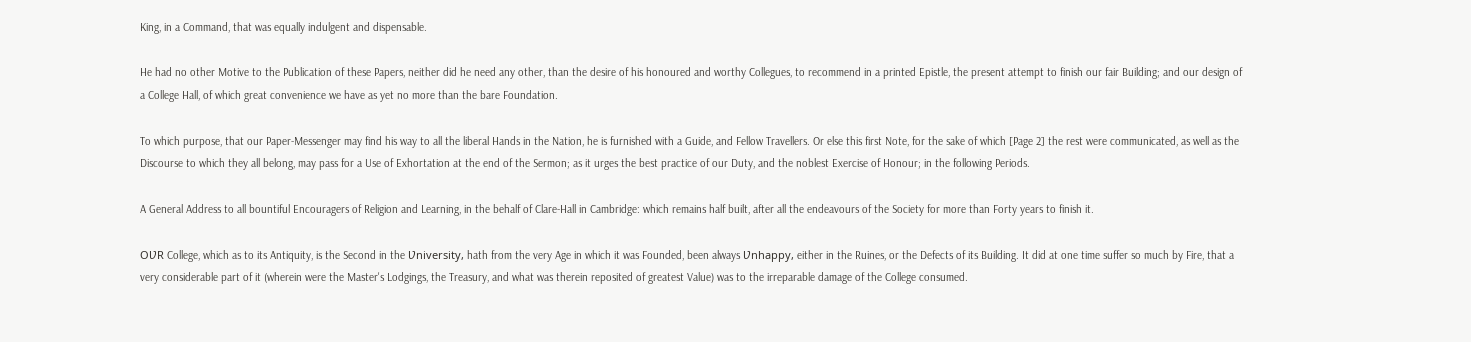King, in a Command, that was equally indulgent and dispensable.

He had no other Motive to the Publication of these Papers, neither did he need any other, than the desire of his honoured and worthy Collegues, to recommend in a printed Epistle, the present attempt to finish our fair Building; and our design of a College Hall, of which great convenience we have as yet no more than the bare Foundation.

To which purpose, that our Paper-Messenger may find his way to all the liberal Hands in the Nation, he is furnished with a Guide, and Fellow Travellers. Or else this first Note, for the sake of which [Page 2] the rest were communicated, as well as the Discourse to which they all belong, may pass for a Use of Exhortation at the end of the Sermon; as it urges the best practice of our Duty, and the noblest Exercise of Honour; in the following Periods.

A General Address to all bountiful Encouragers of Religion and Learning, in the behalf of Clare-Hall in Cambridge: which remains half built, after all the endeavours of the Society for more than Forty years to finish it.

OƲR College, which as to its Antiquity, is the Second in the Ʋniversity, hath from the very Age in which it was Founded, been always Ʋnhappy, either in the Ruines, or the Defects of its Building. It did at one time suffer so much by Fire, that a very considerable part of it (wherein were the Master's Lodgings, the Treasury, and what was therein reposited of greatest Value) was to the irreparable damage of the College consumed.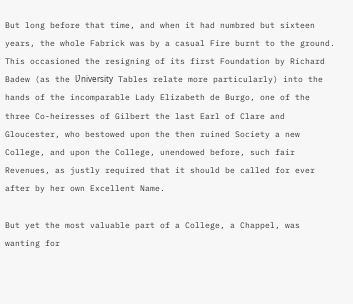But long before that time, and when it had numbred but sixteen years, the whole Fabrick was by a casual Fire burnt to the ground. This occasioned the resigning of its first Foundation by Richard Badew (as the Ʋniversity Tables relate more particularly) into the hands of the incomparable Lady Elizabeth de Burgo, one of the three Co-heiresses of Gilbert the last Earl of Clare and Gloucester, who bestowed upon the then ruined Society a new College, and upon the College, unendowed before, such fair Revenues, as justly required that it should be called for ever after by her own Excellent Name.

But yet the most valuable part of a College, a Chappel, was wanting for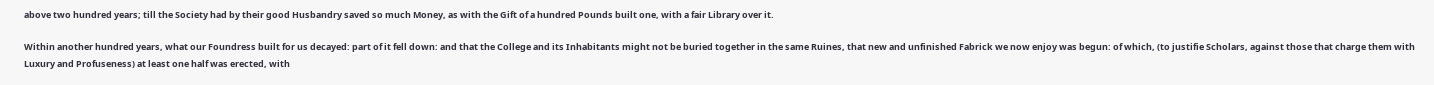above two hundred years; till the Society had by their good Husbandry saved so much Money, as with the Gift of a hundred Pounds built one, with a fair Library over it.

Within another hundred years, what our Foundress built for us decayed: part of it fell down: and that the College and its Inhabitants might not be buried together in the same Ruines, that new and unfinished Fabrick we now enjoy was begun: of which, (to justifie Scholars, against those that charge them with Luxury and Profuseness) at least one half was erected, with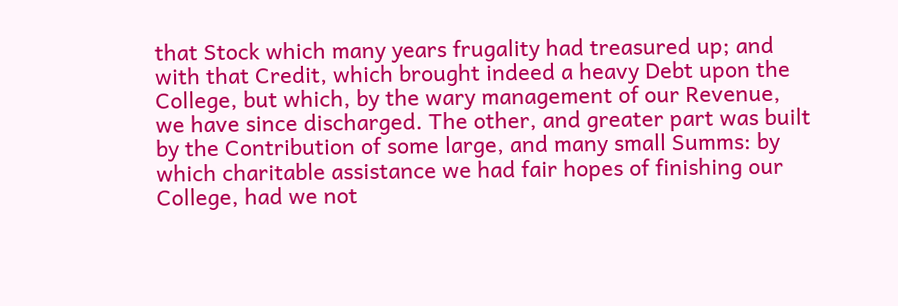that Stock which many years frugality had treasured up; and with that Credit, which brought indeed a heavy Debt upon the College, but which, by the wary management of our Revenue, we have since discharged. The other, and greater part was built by the Contribution of some large, and many small Summs: by which charitable assistance we had fair hopes of finishing our College, had we not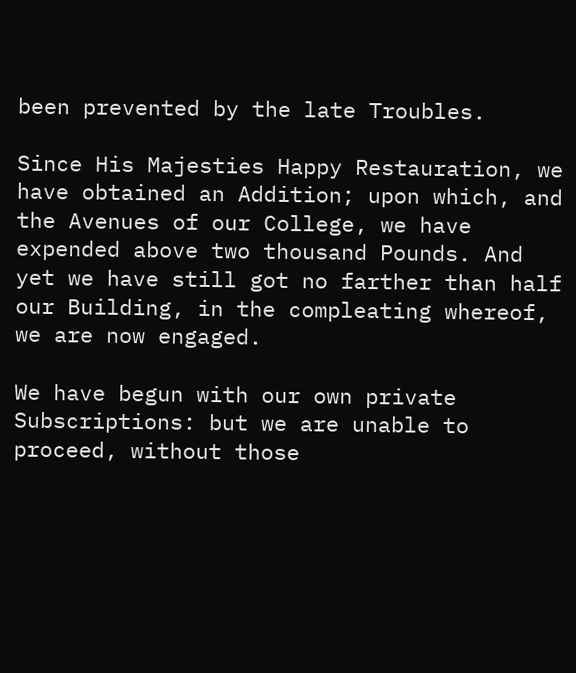been prevented by the late Troubles.

Since His Majesties Happy Restauration, we have obtained an Addition; upon which, and the Avenues of our College, we have expended above two thousand Pounds. And yet we have still got no farther than half our Building, in the compleating whereof, we are now engaged.

We have begun with our own private Subscriptions: but we are unable to proceed, without those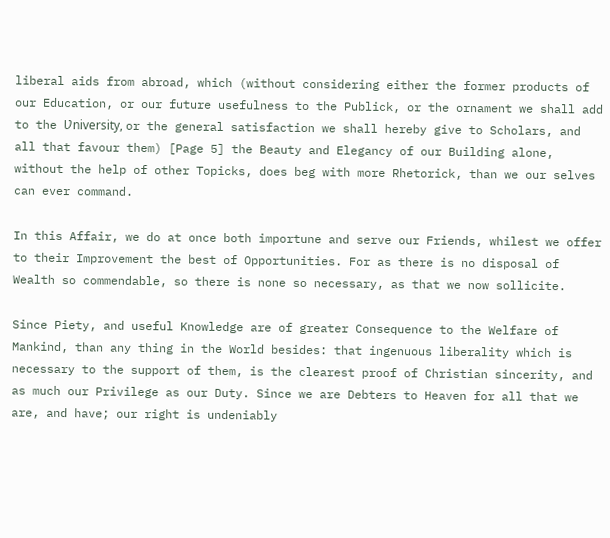liberal aids from abroad, which (without considering either the former products of our Education, or our future usefulness to the Publick, or the ornament we shall add to the Ʋniversity, or the general satisfaction we shall hereby give to Scholars, and all that favour them) [Page 5] the Beauty and Elegancy of our Building alone, without the help of other Topicks, does beg with more Rhetorick, than we our selves can ever command.

In this Affair, we do at once both importune and serve our Friends, whilest we offer to their Improvement the best of Opportunities. For as there is no disposal of Wealth so commendable, so there is none so necessary, as that we now sollicite.

Since Piety, and useful Knowledge are of greater Consequence to the Welfare of Mankind, than any thing in the World besides: that ingenuous liberality which is necessary to the support of them, is the clearest proof of Christian sincerity, and as much our Privilege as our Duty. Since we are Debters to Heaven for all that we are, and have; our right is undeniably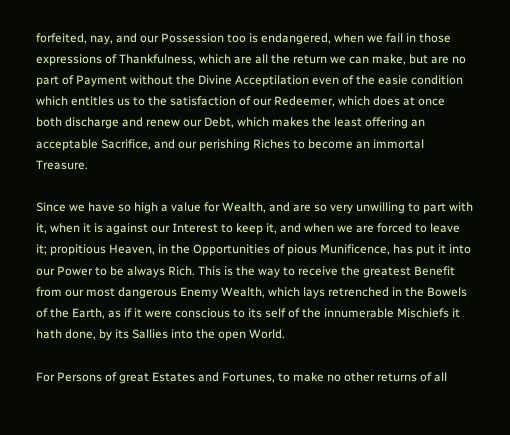forfeited, nay, and our Possession too is endangered, when we fail in those expressions of Thankfulness, which are all the return we can make, but are no part of Payment without the Divine Acceptilation even of the easie condition which entitles us to the satisfaction of our Redeemer, which does at once both discharge and renew our Debt, which makes the least offering an acceptable Sacrifice, and our perishing Riches to become an immortal Treasure.

Since we have so high a value for Wealth, and are so very unwilling to part with it, when it is against our Interest to keep it, and when we are forced to leave it; propitious Heaven, in the Opportunities of pious Munificence, has put it into our Power to be always Rich. This is the way to receive the greatest Benefit from our most dangerous Enemy Wealth, which lays retrenched in the Bowels of the Earth, as if it were conscious to its self of the innumerable Mischiefs it hath done, by its Sallies into the open World.

For Persons of great Estates and Fortunes, to make no other returns of all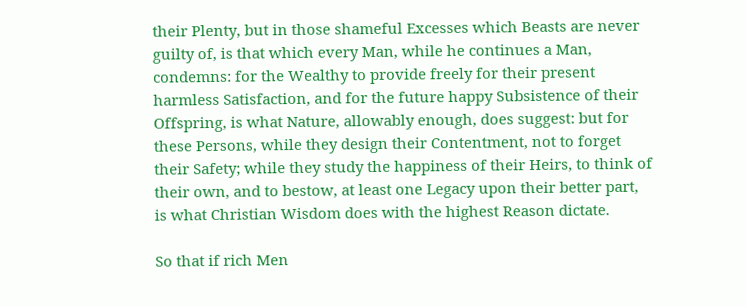their Plenty, but in those shameful Excesses which Beasts are never guilty of, is that which every Man, while he continues a Man, condemns: for the Wealthy to provide freely for their present harmless Satisfaction, and for the future happy Subsistence of their Offspring, is what Nature, allowably enough, does suggest: but for these Persons, while they design their Contentment, not to forget their Safety; while they study the happiness of their Heirs, to think of their own, and to bestow, at least one Legacy upon their better part, is what Christian Wisdom does with the highest Reason dictate.

So that if rich Men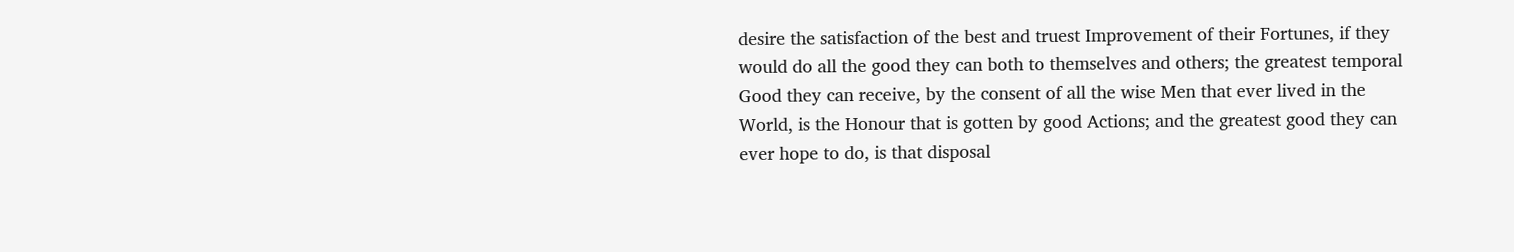desire the satisfaction of the best and truest Improvement of their Fortunes, if they would do all the good they can both to themselves and others; the greatest temporal Good they can receive, by the consent of all the wise Men that ever lived in the World, is the Honour that is gotten by good Actions; and the greatest good they can ever hope to do, is that disposal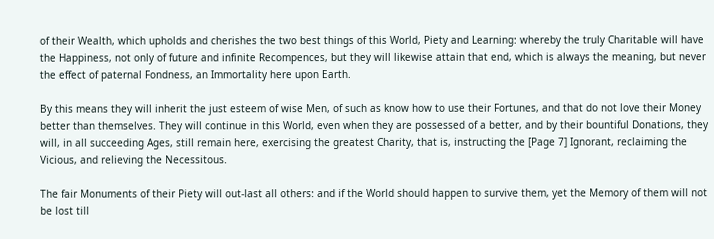of their Wealth, which upholds and cherishes the two best things of this World, Piety and Learning: whereby the truly Charitable will have the Happiness, not only of future and infinite Recompences, but they will likewise attain that end, which is always the meaning, but never the effect of paternal Fondness, an Immortality here upon Earth.

By this means they will inherit the just esteem of wise Men, of such as know how to use their Fortunes, and that do not love their Money better than themselves. They will continue in this World, even when they are possessed of a better, and by their bountiful Donations, they will, in all succeeding Ages, still remain here, exercising the greatest Charity, that is, instructing the [Page 7] Ignorant, reclaiming the Vicious, and relieving the Necessitous.

The fair Monuments of their Piety will out-last all others: and if the World should happen to survive them, yet the Memory of them will not be lost till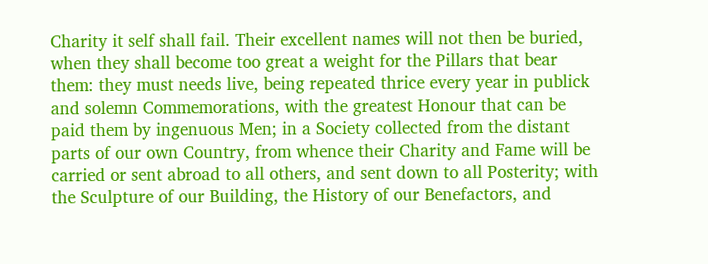Charity it self shall fail. Their excellent names will not then be buried, when they shall become too great a weight for the Pillars that bear them: they must needs live, being repeated thrice every year in publick and solemn Commemorations, with the greatest Honour that can be paid them by ingenuous Men; in a Society collected from the distant parts of our own Country, from whence their Charity and Fame will be carried or sent abroad to all others, and sent down to all Posterity; with the Sculpture of our Building, the History of our Benefactors, and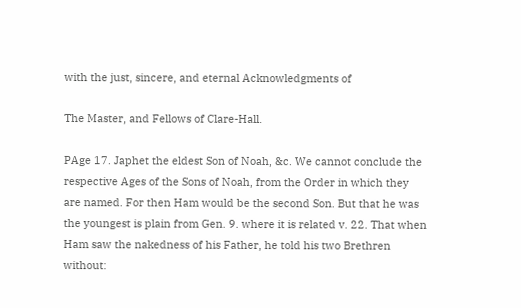with the just, sincere, and eternal Acknowledgments of

The Master, and Fellows of Clare-Hall.

PAge 17. Japhet the eldest Son of Noah, &c. We cannot conclude the respective Ages of the Sons of Noah, from the Order in which they are named. For then Ham would be the second Son. But that he was the youngest is plain from Gen. 9. where it is related v. 22. That when Ham saw the nakedness of his Father, he told his two Brethren without: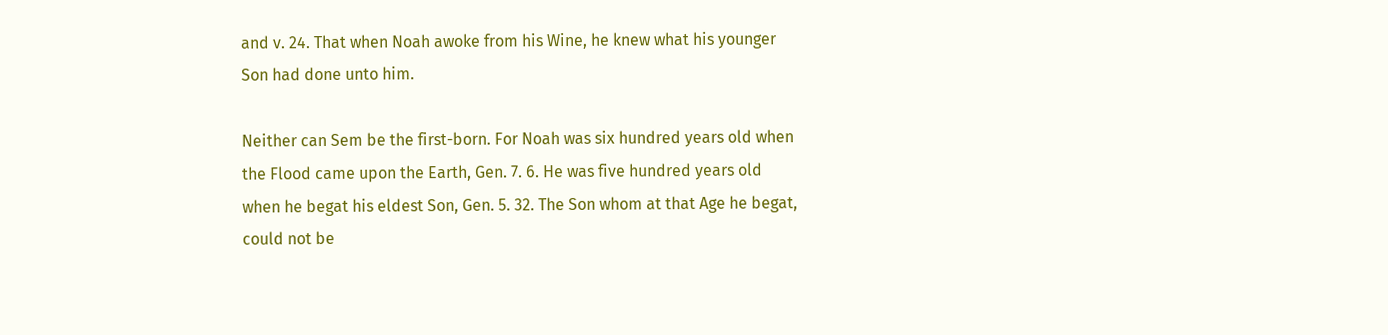and v. 24. That when Noah awoke from his Wine, he knew what his younger Son had done unto him.

Neither can Sem be the first-born. For Noah was six hundred years old when the Flood came upon the Earth, Gen. 7. 6. He was five hundred years old when he begat his eldest Son, Gen. 5. 32. The Son whom at that Age he begat, could not be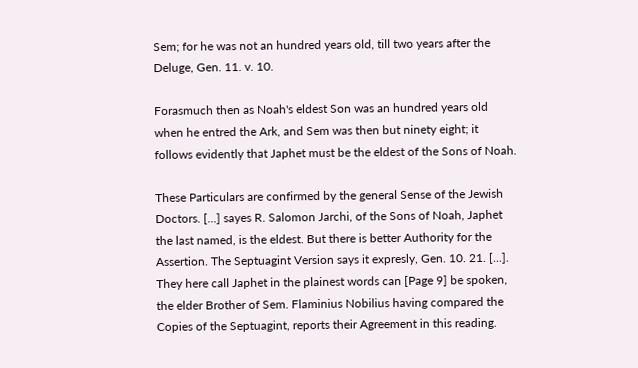Sem; for he was not an hundred years old, till two years after the Deluge, Gen. 11. v. 10.

Forasmuch then as Noah's eldest Son was an hundred years old when he entred the Ark, and Sem was then but ninety eight; it follows evidently that Japhet must be the eldest of the Sons of Noah.

These Particulars are confirmed by the general Sense of the Jewish Doctors. [...] sayes R. Salomon Jarchi, of the Sons of Noah, Japhet the last named, is the eldest. But there is better Authority for the Assertion. The Septuagint Version says it expresly, Gen. 10. 21. [...]. They here call Japhet in the plainest words can [Page 9] be spoken, the elder Brother of Sem. Flaminius Nobilius having compared the Copies of the Septuagint, reports their Agreement in this reading.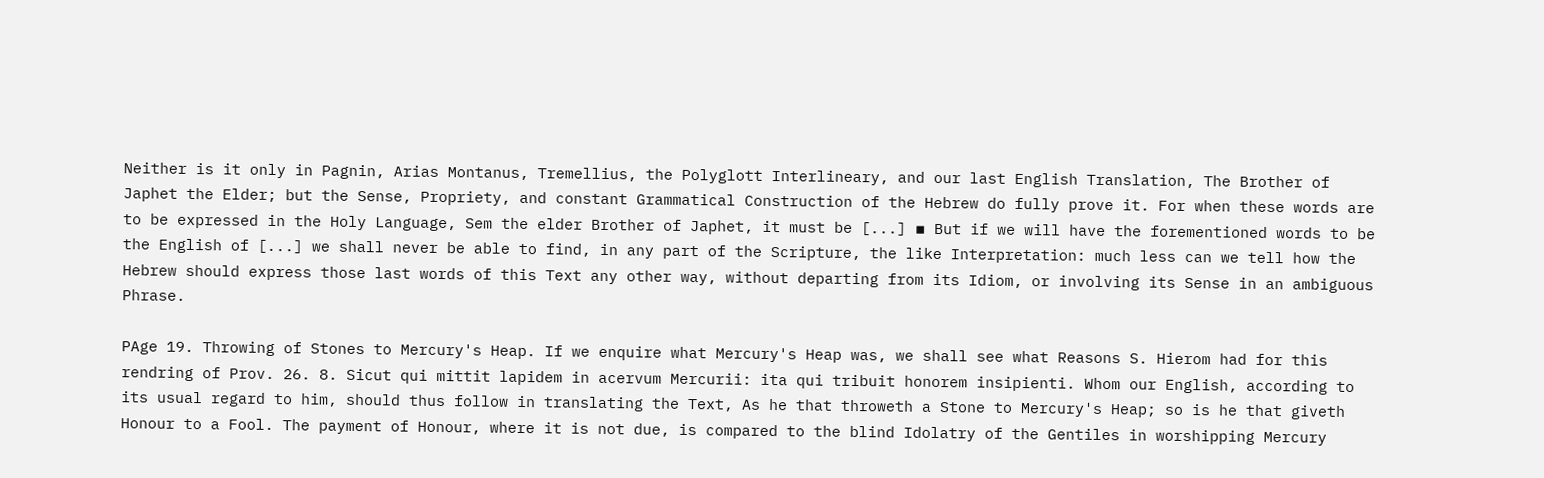Neither is it only in Pagnin, Arias Montanus, Tremellius, the Polyglott Interlineary, and our last English Translation, The Brother of Japhet the Elder; but the Sense, Propriety, and constant Grammatical Construction of the Hebrew do fully prove it. For when these words are to be expressed in the Holy Language, Sem the elder Brother of Japhet, it must be [...] ▪ But if we will have the forementioned words to be the English of [...] we shall never be able to find, in any part of the Scripture, the like Interpretation: much less can we tell how the Hebrew should express those last words of this Text any other way, without departing from its Idiom, or involving its Sense in an ambiguous Phrase.

PAge 19. Throwing of Stones to Mercury's Heap. If we enquire what Mercury's Heap was, we shall see what Reasons S. Hierom had for this rendring of Prov. 26. 8. Sicut qui mittit lapidem in acervum Mercurii: ita qui tribuit honorem insipienti. Whom our English, according to its usual regard to him, should thus follow in translating the Text, As he that throweth a Stone to Mercury's Heap; so is he that giveth Honour to a Fool. The payment of Honour, where it is not due, is compared to the blind Idolatry of the Gentiles in worshipping Mercury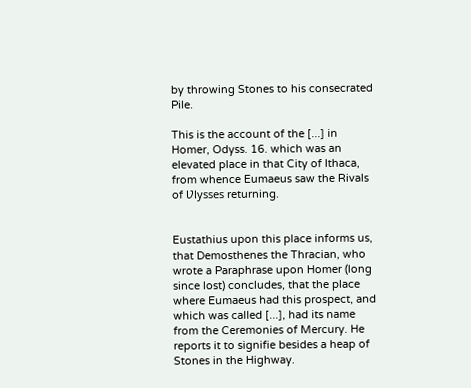by throwing Stones to his consecrated Pile.

This is the account of the [...] in Homer, Odyss. 16. which was an elevated place in that City of Ithaca, from whence Eumaeus saw the Rivals of Ʋlysses returning.


Eustathius upon this place informs us, that Demosthenes the Thracian, who wrote a Paraphrase upon Homer (long since lost) concludes, that the place where Eumaeus had this prospect, and which was called [...], had its name from the Ceremonies of Mercury. He reports it to signifie besides a heap of Stones in the Highway.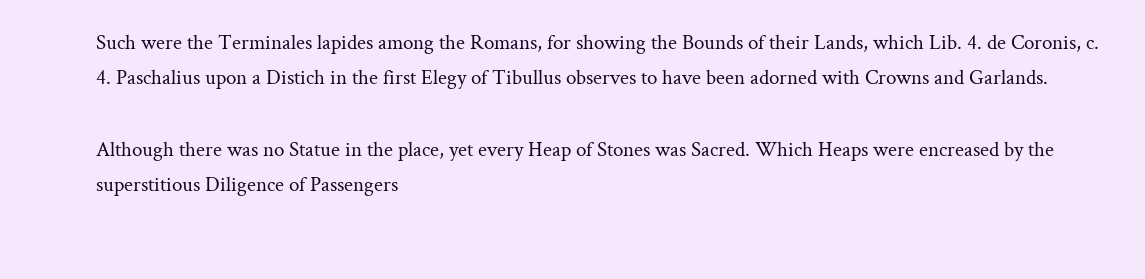Such were the Terminales lapides among the Romans, for showing the Bounds of their Lands, which Lib. 4. de Coronis, c. 4. Paschalius upon a Distich in the first Elegy of Tibullus observes to have been adorned with Crowns and Garlands.

Although there was no Statue in the place, yet every Heap of Stones was Sacred. Which Heaps were encreased by the superstitious Diligence of Passengers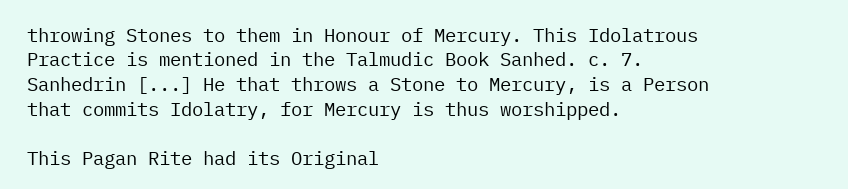throwing Stones to them in Honour of Mercury. This Idolatrous Practice is mentioned in the Talmudic Book Sanhed. c. 7. Sanhedrin [...] He that throws a Stone to Mercury, is a Person that commits Idolatry, for Mercury is thus worshipped.

This Pagan Rite had its Original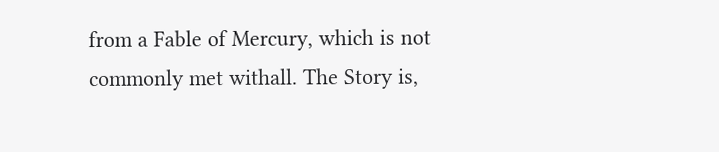from a Fable of Mercury, which is not commonly met withall. The Story is,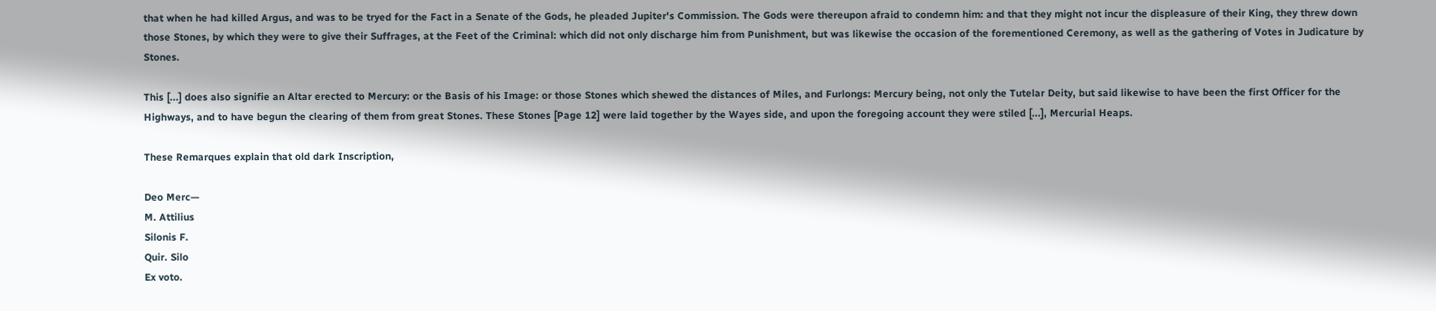that when he had killed Argus, and was to be tryed for the Fact in a Senate of the Gods, he pleaded Jupiter's Commission. The Gods were thereupon afraid to condemn him: and that they might not incur the displeasure of their King, they threw down those Stones, by which they were to give their Suffrages, at the Feet of the Criminal: which did not only discharge him from Punishment, but was likewise the occasion of the forementioned Ceremony, as well as the gathering of Votes in Judicature by Stones.

This [...] does also signifie an Altar erected to Mercury: or the Basis of his Image: or those Stones which shewed the distances of Miles, and Furlongs: Mercury being, not only the Tutelar Deity, but said likewise to have been the first Officer for the Highways, and to have begun the clearing of them from great Stones. These Stones [Page 12] were laid together by the Wayes side, and upon the foregoing account they were stiled [...], Mercurial Heaps.

These Remarques explain that old dark Inscription,

Deo Merc—
M. Attilius
Silonis F.
Quir. Silo
Ex voto.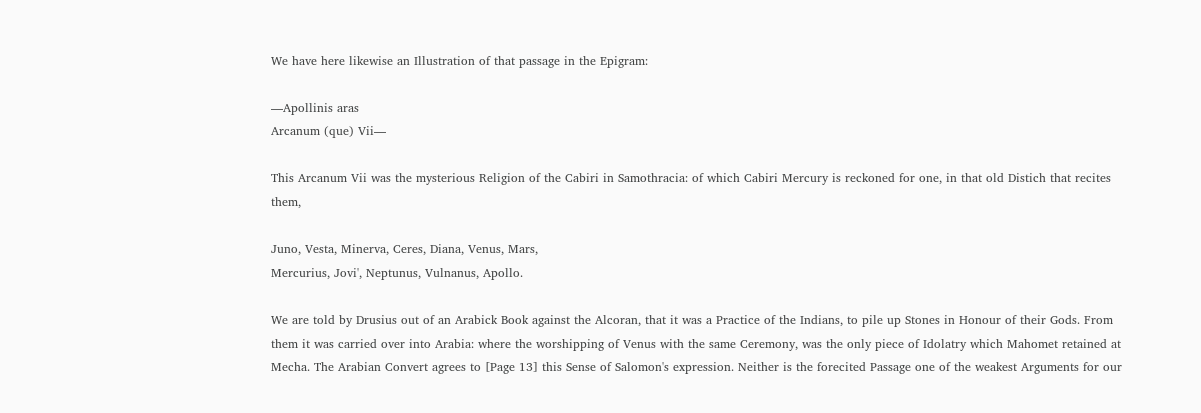We have here likewise an Illustration of that passage in the Epigram:

—Apollinis aras
Arcanum (que) Vii—

This Arcanum Vii was the mysterious Religion of the Cabiri in Samothracia: of which Cabiri Mercury is reckoned for one, in that old Distich that recites them,

Juno, Vesta, Minerva, Ceres, Diana, Venus, Mars,
Mercurius, Jovi', Neptunus, Vulnanus, Apollo.

We are told by Drusius out of an Arabick Book against the Alcoran, that it was a Practice of the Indians, to pile up Stones in Honour of their Gods. From them it was carried over into Arabia: where the worshipping of Venus with the same Ceremony, was the only piece of Idolatry which Mahomet retained at Mecha. The Arabian Convert agrees to [Page 13] this Sense of Salomon's expression. Neither is the forecited Passage one of the weakest Arguments for our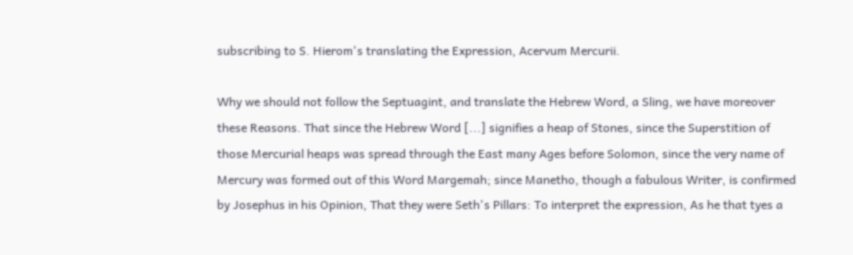subscribing to S. Hierom's translating the Expression, Acervum Mercurii.

Why we should not follow the Septuagint, and translate the Hebrew Word, a Sling, we have moreover these Reasons. That since the Hebrew Word [...] signifies a heap of Stones, since the Superstition of those Mercurial heaps was spread through the East many Ages before Solomon, since the very name of Mercury was formed out of this Word Margemah; since Manetho, though a fabulous Writer, is confirmed by Josephus in his Opinion, That they were Seth's Pillars: To interpret the expression, As he that tyes a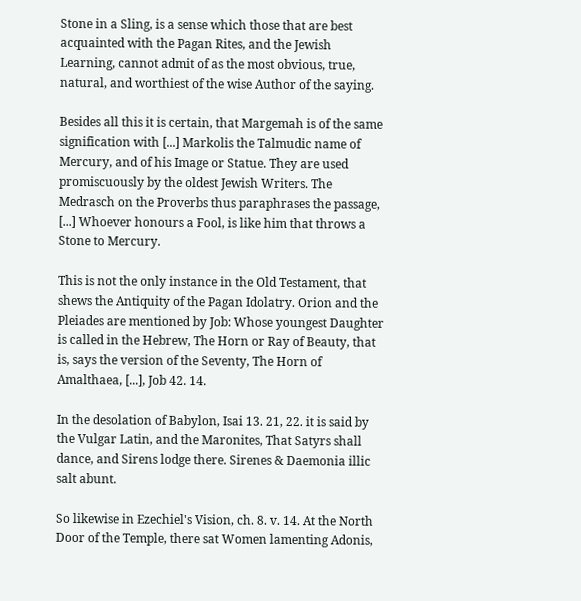Stone in a Sling, is a sense which those that are best acquainted with the Pagan Rites, and the Jewish Learning, cannot admit of as the most obvious, true, natural, and worthiest of the wise Author of the saying.

Besides all this it is certain, that Margemah is of the same signification with [...] Markolis the Talmudic name of Mercury, and of his Image or Statue. They are used promiscuously by the oldest Jewish Writers. The Medrasch on the Proverbs thus paraphrases the passage, [...] Whoever honours a Fool, is like him that throws a Stone to Mercury.

This is not the only instance in the Old Testament, that shews the Antiquity of the Pagan Idolatry. Orion and the Pleiades are mentioned by Job: Whose youngest Daughter is called in the Hebrew, The Horn or Ray of Beauty, that is, says the version of the Seventy, The Horn of Amalthaea, [...], Job 42. 14.

In the desolation of Babylon, Isai 13. 21, 22. it is said by the Vulgar Latin, and the Maronites, That Satyrs shall dance, and Sirens lodge there. Sirenes & Daemonia illic salt abunt.

So likewise in Ezechiel's Vision, ch. 8. v. 14. At the North Door of the Temple, there sat Women lamenting Adonis,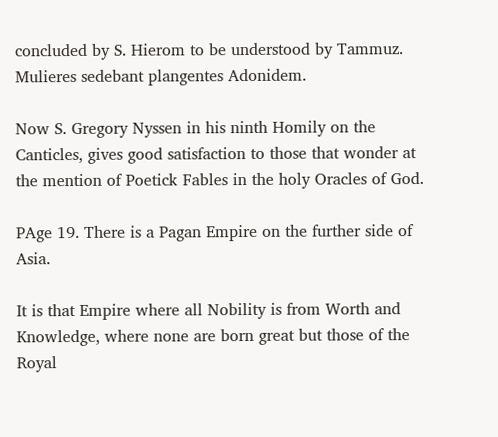concluded by S. Hierom to be understood by Tammuz. Mulieres sedebant plangentes Adonidem.

Now S. Gregory Nyssen in his ninth Homily on the Canticles, gives good satisfaction to those that wonder at the mention of Poetick Fables in the holy Oracles of God.

PAge 19. There is a Pagan Empire on the further side of Asia.

It is that Empire where all Nobility is from Worth and Knowledge, where none are born great but those of the Royal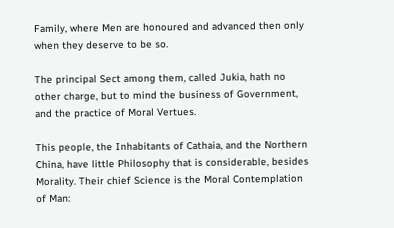Family, where Men are honoured and advanced then only when they deserve to be so.

The principal Sect among them, called Jukia, hath no other charge, but to mind the business of Government, and the practice of Moral Vertues.

This people, the Inhabitants of Cathaia, and the Northern China, have little Philosophy that is considerable, besides Morality. Their chief Science is the Moral Contemplation of Man: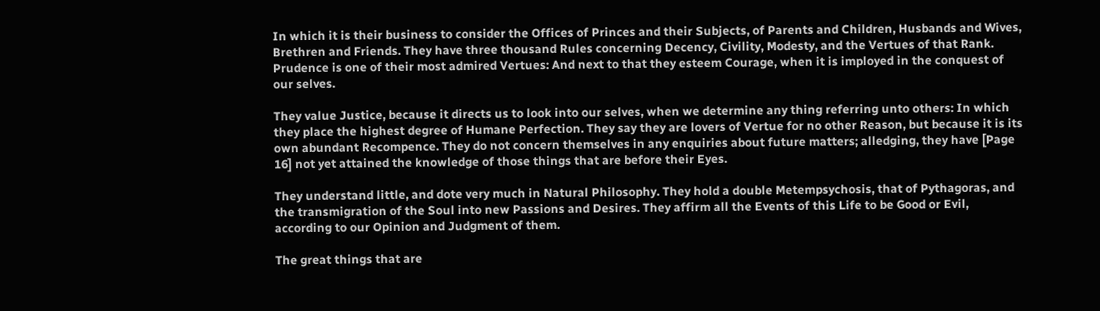In which it is their business to consider the Offices of Princes and their Subjects, of Parents and Children, Husbands and Wives, Brethren and Friends. They have three thousand Rules concerning Decency, Civility, Modesty, and the Vertues of that Rank. Prudence is one of their most admired Vertues: And next to that they esteem Courage, when it is imployed in the conquest of our selves.

They value Justice, because it directs us to look into our selves, when we determine any thing referring unto others: In which they place the highest degree of Humane Perfection. They say they are lovers of Vertue for no other Reason, but because it is its own abundant Recompence. They do not concern themselves in any enquiries about future matters; alledging, they have [Page 16] not yet attained the knowledge of those things that are before their Eyes.

They understand little, and dote very much in Natural Philosophy. They hold a double Metempsychosis, that of Pythagoras, and the transmigration of the Soul into new Passions and Desires. They affirm all the Events of this Life to be Good or Evil, according to our Opinion and Judgment of them.

The great things that are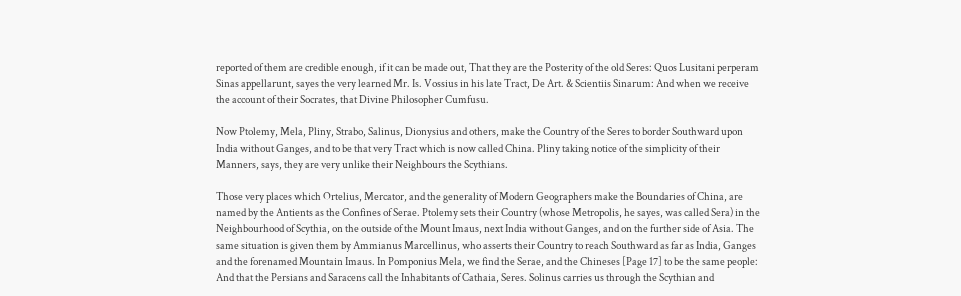reported of them are credible enough, if it can be made out, That they are the Posterity of the old Seres: Quos Lusitani perperam Sinas appellarunt, sayes the very learned Mr. Is. Vossius in his late Tract, De Art. & Scientiis Sinarum: And when we receive the account of their Socrates, that Divine Philosopher Cumfusu.

Now Ptolemy, Mela, Pliny, Strabo, Salinus, Dionysius and others, make the Country of the Seres to border Southward upon India without Ganges, and to be that very Tract which is now called China. Pliny taking notice of the simplicity of their Manners, says, they are very unlike their Neighbours the Scythians.

Those very places which Ortelius, Mercator, and the generality of Modern Geographers make the Boundaries of China, are named by the Antients as the Confines of Serae. Ptolemy sets their Country (whose Metropolis, he sayes, was called Sera) in the Neighbourhood of Scythia, on the outside of the Mount Imaus, next India without Ganges, and on the further side of Asia. The same situation is given them by Ammianus Marcellinus, who asserts their Country to reach Southward as far as India, Ganges and the forenamed Mountain Imaus. In Pomponius Mela, we find the Serae, and the Chineses [Page 17] to be the same people: And that the Persians and Saracens call the Inhabitants of Cathaia, Seres. Solinus carries us through the Scythian and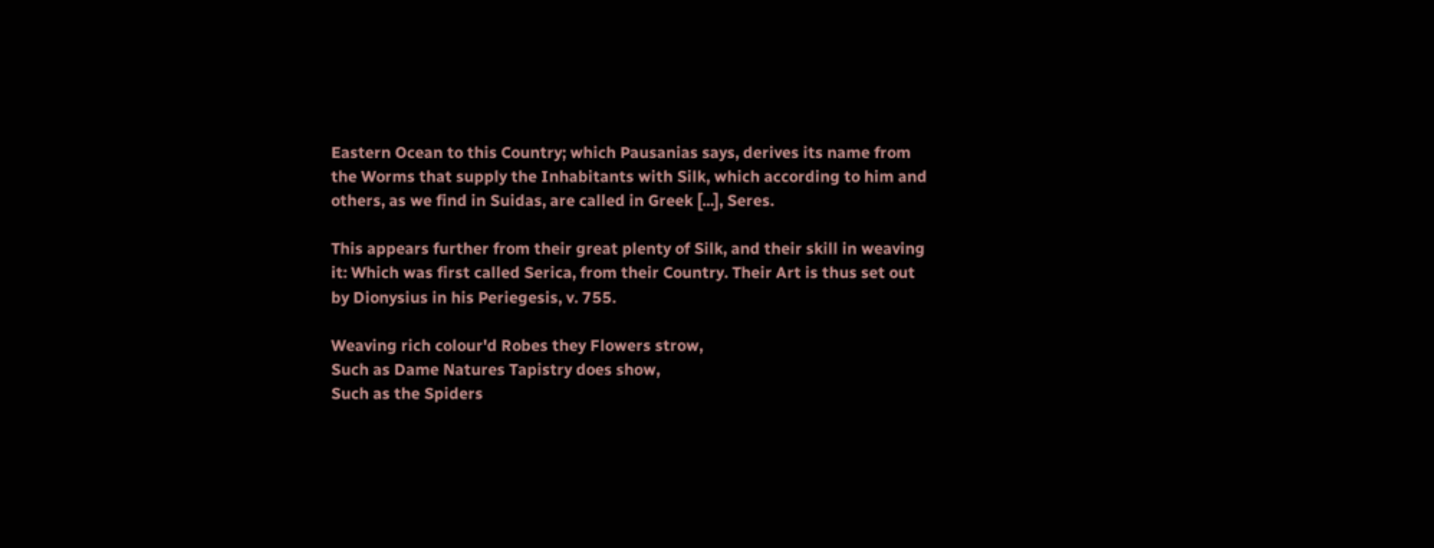Eastern Ocean to this Country; which Pausanias says, derives its name from the Worms that supply the Inhabitants with Silk, which according to him and others, as we find in Suidas, are called in Greek [...], Seres.

This appears further from their great plenty of Silk, and their skill in weaving it: Which was first called Serica, from their Country. Their Art is thus set out by Dionysius in his Periegesis, v. 755.

Weaving rich colour'd Robes they Flowers strow,
Such as Dame Natures Tapistry does show,
Such as the Spiders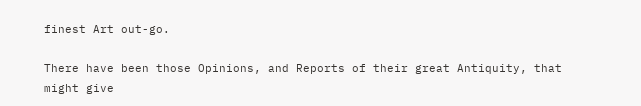finest Art out-go.

There have been those Opinions, and Reports of their great Antiquity, that might give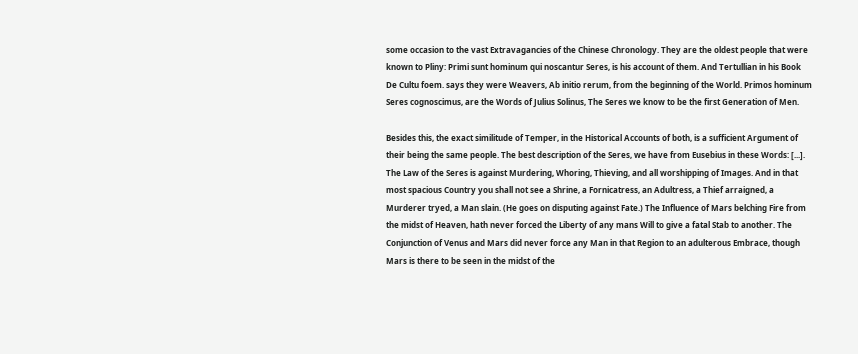some occasion to the vast Extravagancies of the Chinese Chronology. They are the oldest people that were known to Pliny: Primi sunt hominum qui noscantur Seres, is his account of them. And Tertullian in his Book De Cultu foem. says they were Weavers, Ab initio rerum, from the beginning of the World. Primos hominum Seres cognoscimus, are the Words of Julius Solinus, The Seres we know to be the first Generation of Men.

Besides this, the exact similitude of Temper, in the Historical Accounts of both, is a sufficient Argument of their being the same people. The best description of the Seres, we have from Eusebius in these Words: [...]. The Law of the Seres is against Murdering, Whoring, Thieving, and all worshipping of Images. And in that most spacious Country you shall not see a Shrine, a Fornicatress, an Adultress, a Thief arraigned, a Murderer tryed, a Man slain. (He goes on disputing against Fate.) The Influence of Mars belching Fire from the midst of Heaven, hath never forced the Liberty of any mans Will to give a fatal Stab to another. The Conjunction of Venus and Mars did never force any Man in that Region to an adulterous Embrace, though Mars is there to be seen in the midst of the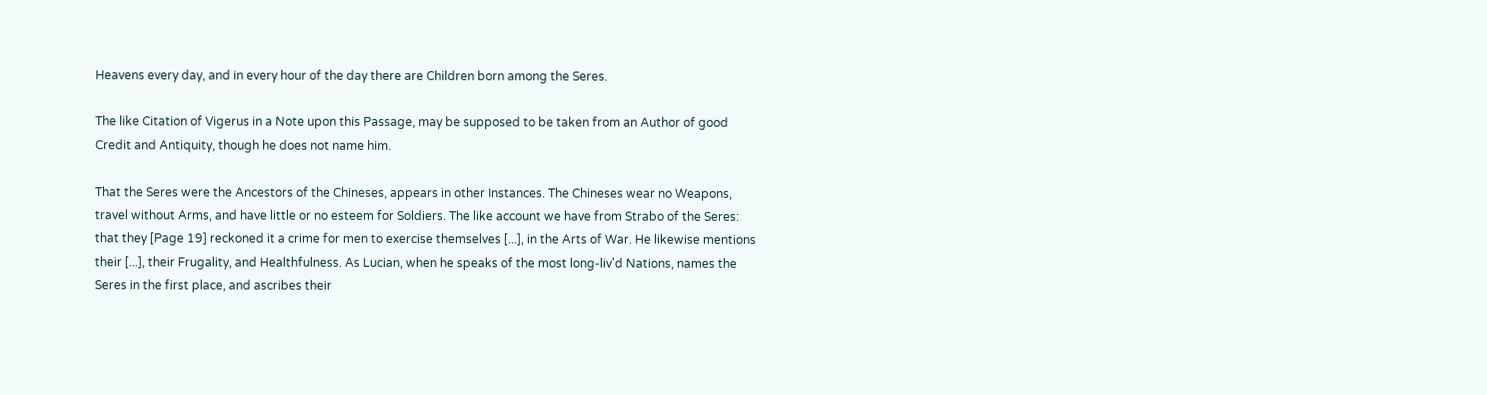Heavens every day, and in every hour of the day there are Children born among the Seres.

The like Citation of Vigerus in a Note upon this Passage, may be supposed to be taken from an Author of good Credit and Antiquity, though he does not name him.

That the Seres were the Ancestors of the Chineses, appears in other Instances. The Chineses wear no Weapons, travel without Arms, and have little or no esteem for Soldiers. The like account we have from Strabo of the Seres: that they [Page 19] reckoned it a crime for men to exercise themselves [...], in the Arts of War. He likewise mentions their [...], their Frugality, and Healthfulness. As Lucian, when he speaks of the most long-liv'd Nations, names the Seres in the first place, and ascribes their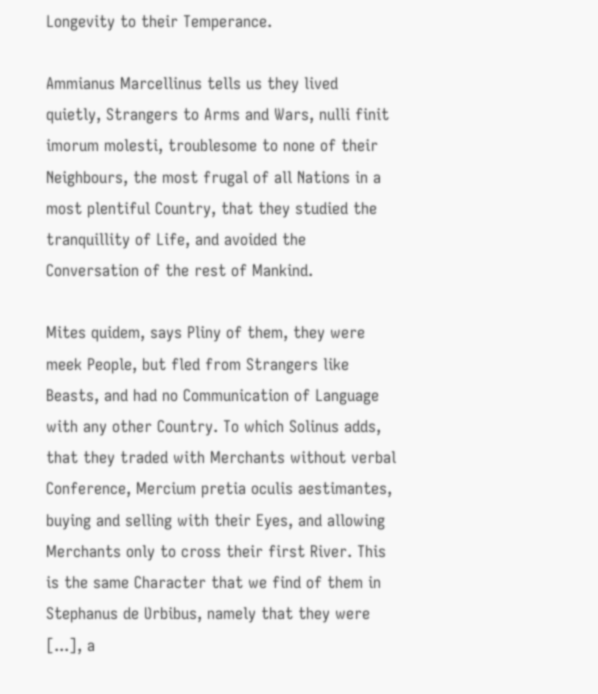Longevity to their Temperance.

Ammianus Marcellinus tells us they lived quietly, Strangers to Arms and Wars, nulli finit imorum molesti, troublesome to none of their Neighbours, the most frugal of all Nations in a most plentiful Country, that they studied the tranquillity of Life, and avoided the Conversation of the rest of Mankind.

Mites quidem, says Pliny of them, they were meek People, but fled from Strangers like Beasts, and had no Communication of Language with any other Country. To which Solinus adds, that they traded with Merchants without verbal Conference, Mercium pretia oculis aestimantes, buying and selling with their Eyes, and allowing Merchants only to cross their first River. This is the same Character that we find of them in Stephanus de Ʋrbibus, namely that they were [...], a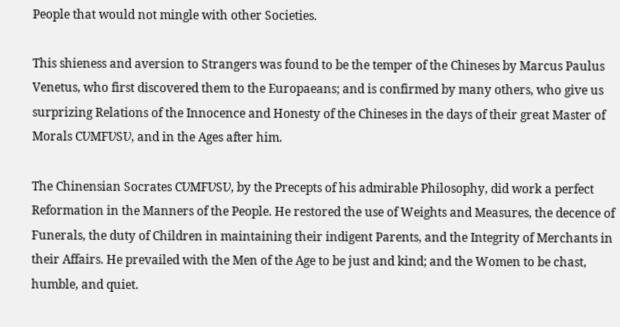People that would not mingle with other Societies.

This shieness and aversion to Strangers was found to be the temper of the Chineses by Marcus Paulus Venetus, who first discovered them to the Europaeans; and is confirmed by many others, who give us surprizing Relations of the Innocence and Honesty of the Chineses in the days of their great Master of Morals CƲMFƲSƲ, and in the Ages after him.

The Chinensian Socrates CƲMFƲSƲ, by the Precepts of his admirable Philosophy, did work a perfect Reformation in the Manners of the People. He restored the use of Weights and Measures, the decence of Funerals, the duty of Children in maintaining their indigent Parents, and the Integrity of Merchants in their Affairs. He prevailed with the Men of the Age to be just and kind; and the Women to be chast, humble, and quiet.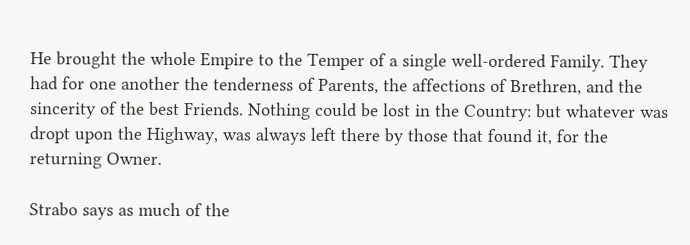He brought the whole Empire to the Temper of a single well-ordered Family. They had for one another the tenderness of Parents, the affections of Brethren, and the sincerity of the best Friends. Nothing could be lost in the Country: but whatever was dropt upon the Highway, was always left there by those that found it, for the returning Owner.

Strabo says as much of the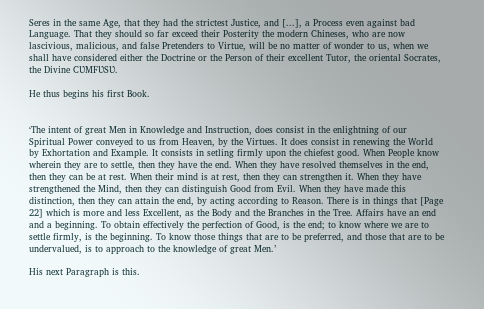Seres in the same Age, that they had the strictest Justice, and [...], a Process even against bad Language. That they should so far exceed their Posterity the modern Chineses, who are now lascivious, malicious, and false Pretenders to Virtue, will be no matter of wonder to us, when we shall have considered either the Doctrine or the Person of their excellent Tutor, the oriental Socrates, the Divine CƲMFƲSƲ.

He thus begins his first Book.


‘The intent of great Men in Knowledge and Instruction, does consist in the enlightning of our Spiritual Power conveyed to us from Heaven, by the Virtues. It does consist in renewing the World by Exhortation and Example. It consists in setling firmly upon the chiefest good. When People know wherein they are to settle, then they have the end. When they have resolved themselves in the end, then they can be at rest. When their mind is at rest, then they can strengthen it. When they have strengthened the Mind, then they can distinguish Good from Evil. When they have made this distinction, then they can attain the end, by acting according to Reason. There is in things that [Page 22] which is more and less Excellent, as the Body and the Branches in the Tree. Affairs have an end and a beginning. To obtain effectively the perfection of Good, is the end; to know where we are to settle firmly, is the beginning. To know those things that are to be preferred, and those that are to be undervalued, is to approach to the knowledge of great Men.’

His next Paragraph is this.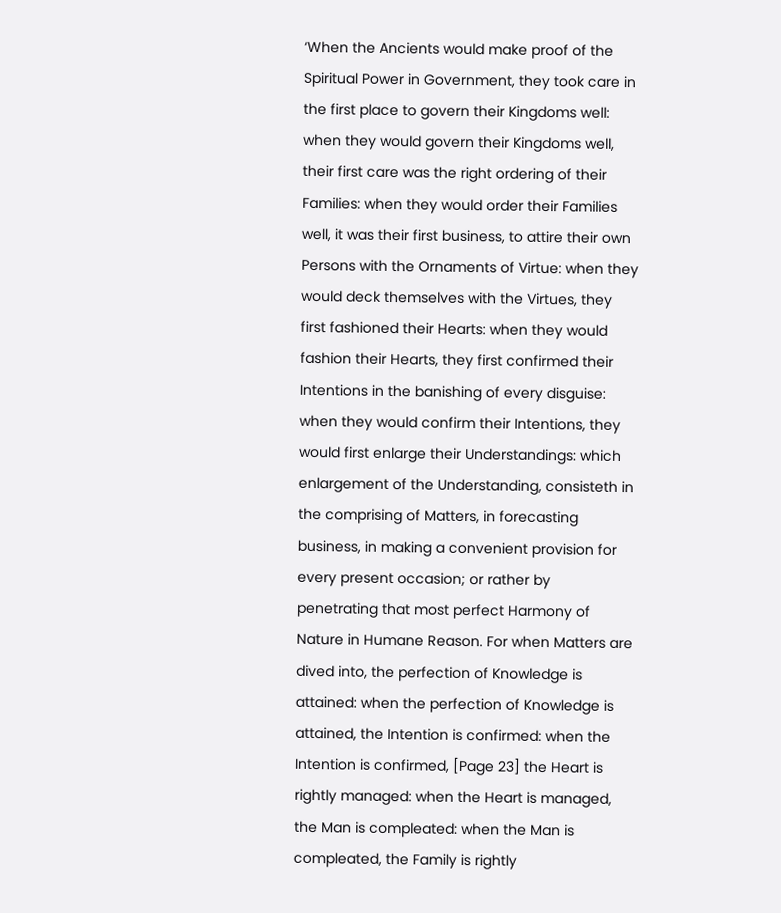‘When the Ancients would make proof of the Spiritual Power in Government, they took care in the first place to govern their Kingdoms well: when they would govern their Kingdoms well, their first care was the right ordering of their Families: when they would order their Families well, it was their first business, to attire their own Persons with the Ornaments of Virtue: when they would deck themselves with the Virtues, they first fashioned their Hearts: when they would fashion their Hearts, they first confirmed their Intentions in the banishing of every disguise: when they would confirm their Intentions, they would first enlarge their Understandings: which enlargement of the Understanding, consisteth in the comprising of Matters, in forecasting business, in making a convenient provision for every present occasion; or rather by penetrating that most perfect Harmony of Nature in Humane Reason. For when Matters are dived into, the perfection of Knowledge is attained: when the perfection of Knowledge is attained, the Intention is confirmed: when the Intention is confirmed, [Page 23] the Heart is rightly managed: when the Heart is managed, the Man is compleated: when the Man is compleated, the Family is rightly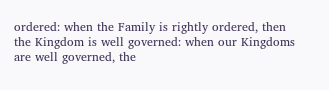ordered: when the Family is rightly ordered, then the Kingdom is well governed: when our Kingdoms are well governed, the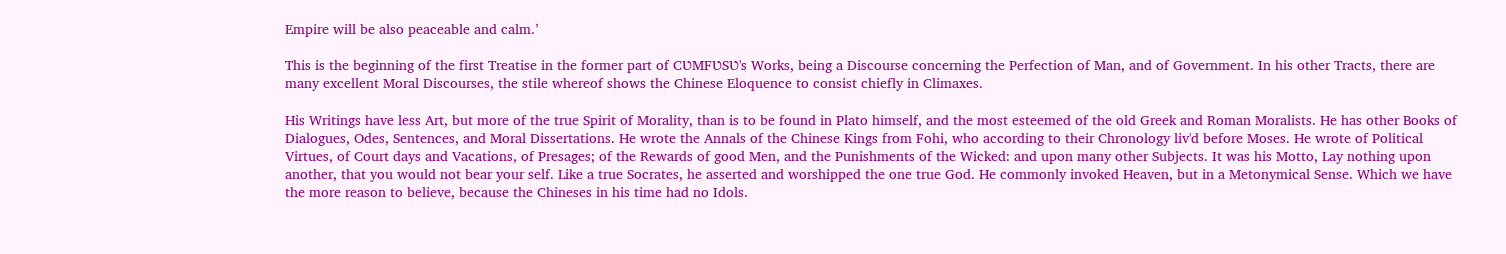Empire will be also peaceable and calm.’

This is the beginning of the first Treatise in the former part of CƲMFƲSƲ's Works, being a Discourse concerning the Perfection of Man, and of Government. In his other Tracts, there are many excellent Moral Discourses, the stile whereof shows the Chinese Eloquence to consist chiefly in Climaxes.

His Writings have less Art, but more of the true Spirit of Morality, than is to be found in Plato himself, and the most esteemed of the old Greek and Roman Moralists. He has other Books of Dialogues, Odes, Sentences, and Moral Dissertations. He wrote the Annals of the Chinese Kings from Fohi, who according to their Chronology liv'd before Moses. He wrote of Political Virtues, of Court days and Vacations, of Presages; of the Rewards of good Men, and the Punishments of the Wicked: and upon many other Subjects. It was his Motto, Lay nothing upon another, that you would not bear your self. Like a true Socrates, he asserted and worshipped the one true God. He commonly invoked Heaven, but in a Metonymical Sense. Which we have the more reason to believe, because the Chineses in his time had no Idols.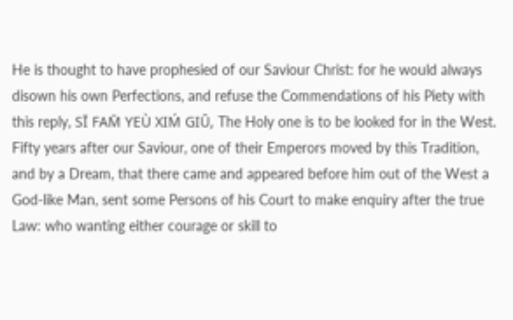He is thought to have prophesied of our Saviour Christ: for he would always disown his own Perfections, and refuse the Commendations of his Piety with this reply, SĪ FAM̄ YEÙ XIḾ GIȖ, The Holy one is to be looked for in the West. Fifty years after our Saviour, one of their Emperors moved by this Tradition, and by a Dream, that there came and appeared before him out of the West a God-like Man, sent some Persons of his Court to make enquiry after the true Law: who wanting either courage or skill to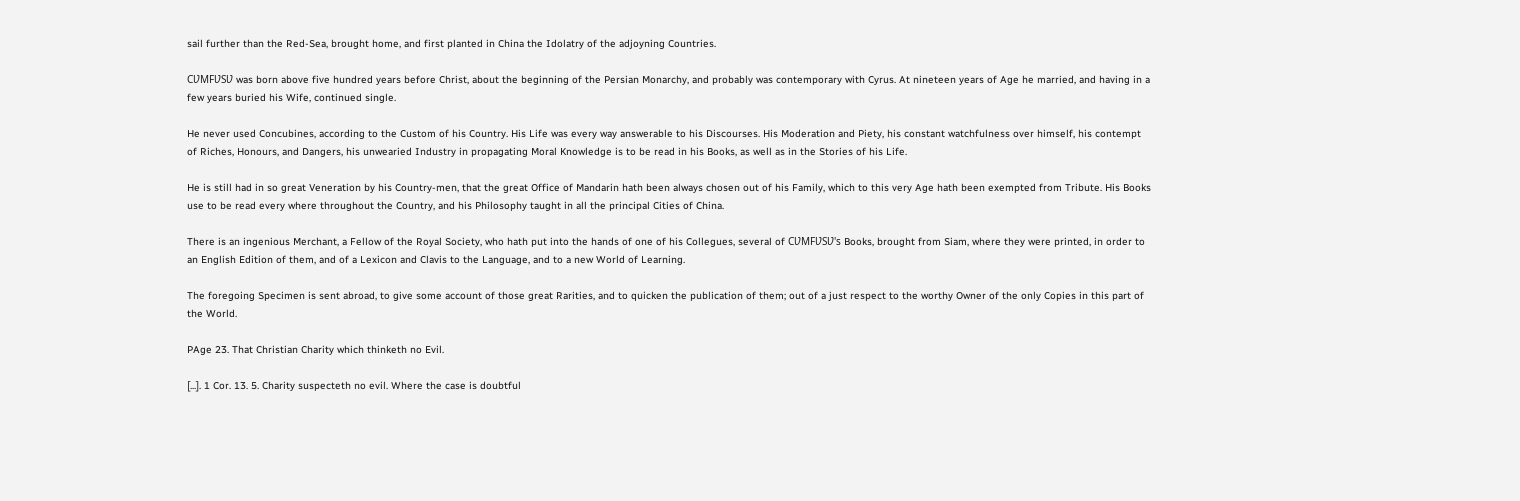sail further than the Red-Sea, brought home, and first planted in China the Idolatry of the adjoyning Countries.

CƲMFƲSƲ was born above five hundred years before Christ, about the beginning of the Persian Monarchy, and probably was contemporary with Cyrus. At nineteen years of Age he married, and having in a few years buried his Wife, continued single.

He never used Concubines, according to the Custom of his Country. His Life was every way answerable to his Discourses. His Moderation and Piety, his constant watchfulness over himself, his contempt of Riches, Honours, and Dangers, his unwearied Industry in propagating Moral Knowledge is to be read in his Books, as well as in the Stories of his Life.

He is still had in so great Veneration by his Country-men, that the great Office of Mandarin hath been always chosen out of his Family, which to this very Age hath been exempted from Tribute. His Books use to be read every where throughout the Country, and his Philosophy taught in all the principal Cities of China.

There is an ingenious Merchant, a Fellow of the Royal Society, who hath put into the hands of one of his Collegues, several of CƲMFƲSƲ's Books, brought from Siam, where they were printed, in order to an English Edition of them, and of a Lexicon and Clavis to the Language, and to a new World of Learning.

The foregoing Specimen is sent abroad, to give some account of those great Rarities, and to quicken the publication of them; out of a just respect to the worthy Owner of the only Copies in this part of the World.

PAge 23. That Christian Charity which thinketh no Evil.

[...]. 1 Cor. 13. 5. Charity suspecteth no evil. Where the case is doubtful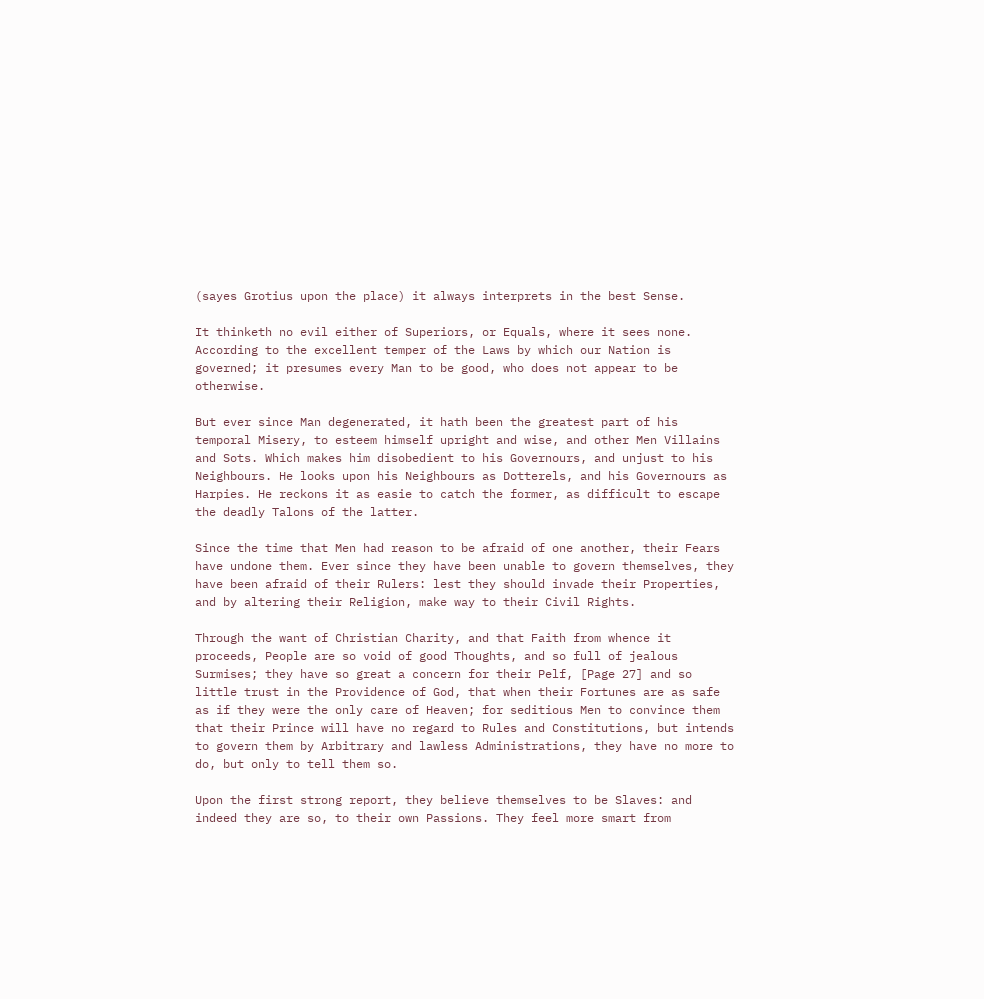(sayes Grotius upon the place) it always interprets in the best Sense.

It thinketh no evil either of Superiors, or Equals, where it sees none. According to the excellent temper of the Laws by which our Nation is governed; it presumes every Man to be good, who does not appear to be otherwise.

But ever since Man degenerated, it hath been the greatest part of his temporal Misery, to esteem himself upright and wise, and other Men Villains and Sots. Which makes him disobedient to his Governours, and unjust to his Neighbours. He looks upon his Neighbours as Dotterels, and his Governours as Harpies. He reckons it as easie to catch the former, as difficult to escape the deadly Talons of the latter.

Since the time that Men had reason to be afraid of one another, their Fears have undone them. Ever since they have been unable to govern themselves, they have been afraid of their Rulers: lest they should invade their Properties, and by altering their Religion, make way to their Civil Rights.

Through the want of Christian Charity, and that Faith from whence it proceeds, People are so void of good Thoughts, and so full of jealous Surmises; they have so great a concern for their Pelf, [Page 27] and so little trust in the Providence of God, that when their Fortunes are as safe as if they were the only care of Heaven; for seditious Men to convince them that their Prince will have no regard to Rules and Constitutions, but intends to govern them by Arbitrary and lawless Administrations, they have no more to do, but only to tell them so.

Upon the first strong report, they believe themselves to be Slaves: and indeed they are so, to their own Passions. They feel more smart from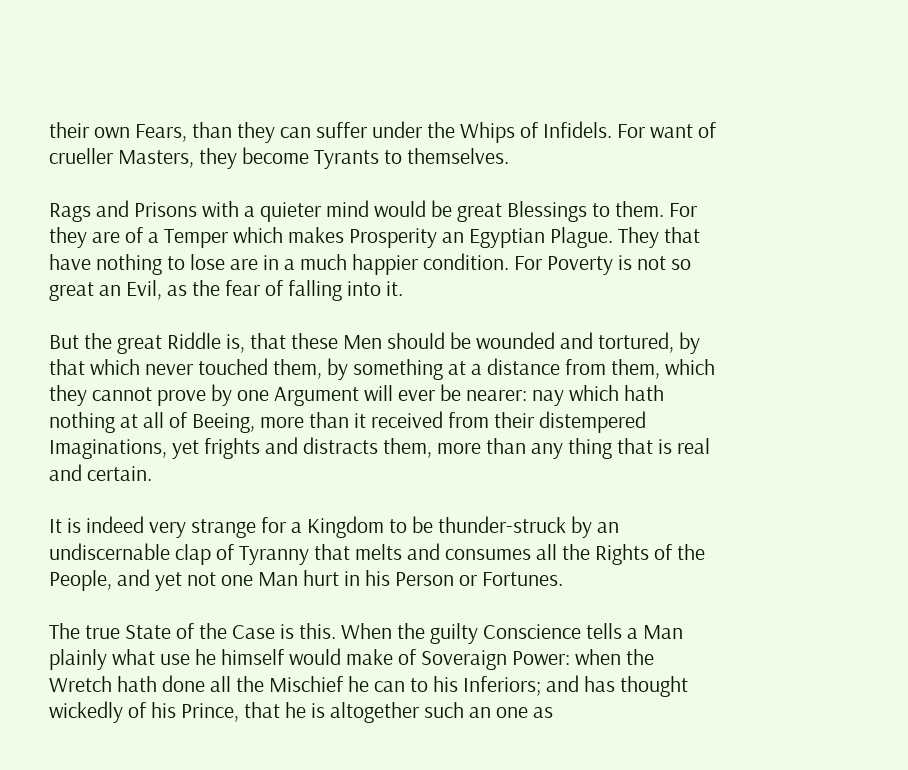their own Fears, than they can suffer under the Whips of Infidels. For want of crueller Masters, they become Tyrants to themselves.

Rags and Prisons with a quieter mind would be great Blessings to them. For they are of a Temper which makes Prosperity an Egyptian Plague. They that have nothing to lose are in a much happier condition. For Poverty is not so great an Evil, as the fear of falling into it.

But the great Riddle is, that these Men should be wounded and tortured, by that which never touched them, by something at a distance from them, which they cannot prove by one Argument will ever be nearer: nay which hath nothing at all of Beeing, more than it received from their distempered Imaginations, yet frights and distracts them, more than any thing that is real and certain.

It is indeed very strange for a Kingdom to be thunder-struck by an undiscernable clap of Tyranny that melts and consumes all the Rights of the People, and yet not one Man hurt in his Person or Fortunes.

The true State of the Case is this. When the guilty Conscience tells a Man plainly what use he himself would make of Soveraign Power: when the Wretch hath done all the Mischief he can to his Inferiors; and has thought wickedly of his Prince, that he is altogether such an one as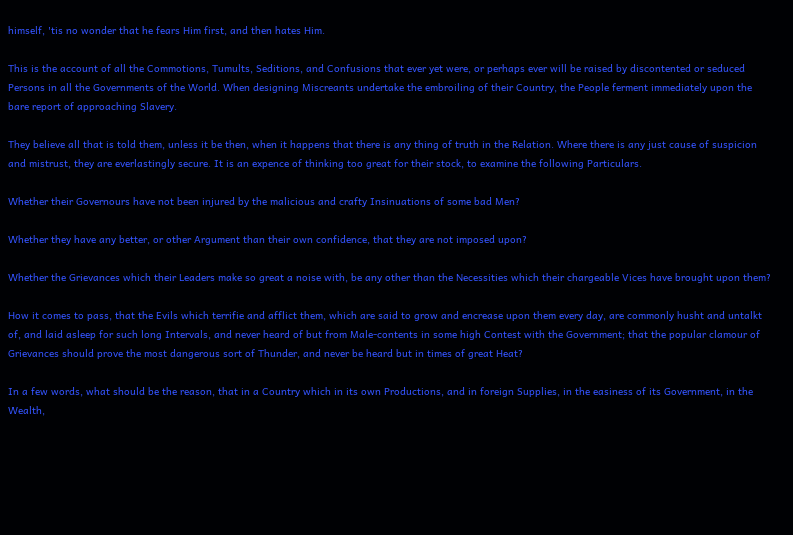himself, 'tis no wonder that he fears Him first, and then hates Him.

This is the account of all the Commotions, Tumults, Seditions, and Confusions that ever yet were, or perhaps ever will be raised by discontented or seduced Persons in all the Governments of the World. When designing Miscreants undertake the embroiling of their Country, the People ferment immediately upon the bare report of approaching Slavery.

They believe all that is told them, unless it be then, when it happens that there is any thing of truth in the Relation. Where there is any just cause of suspicion and mistrust, they are everlastingly secure. It is an expence of thinking too great for their stock, to examine the following Particulars.

Whether their Governours have not been injured by the malicious and crafty Insinuations of some bad Men?

Whether they have any better, or other Argument than their own confidence, that they are not imposed upon?

Whether the Grievances which their Leaders make so great a noise with, be any other than the Necessities which their chargeable Vices have brought upon them?

How it comes to pass, that the Evils which terrifie and afflict them, which are said to grow and encrease upon them every day, are commonly husht and untalkt of, and laid asleep for such long Intervals, and never heard of but from Male-contents in some high Contest with the Government; that the popular clamour of Grievances should prove the most dangerous sort of Thunder, and never be heard but in times of great Heat?

In a few words, what should be the reason, that in a Country which in its own Productions, and in foreign Supplies, in the easiness of its Government, in the Wealth,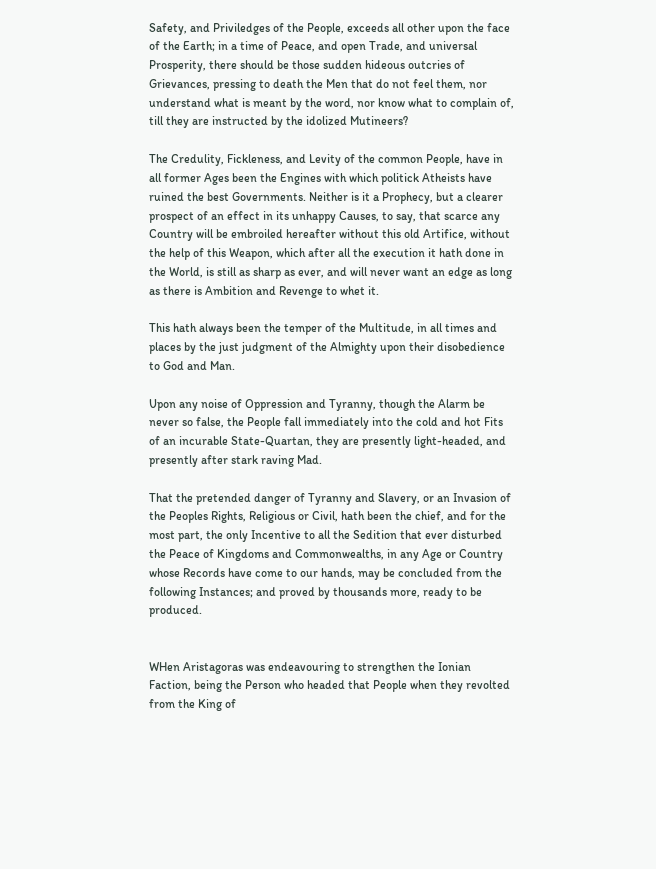Safety, and Priviledges of the People, exceeds all other upon the face of the Earth; in a time of Peace, and open Trade, and universal Prosperity, there should be those sudden hideous outcries of Grievances, pressing to death the Men that do not feel them, nor understand what is meant by the word, nor know what to complain of, till they are instructed by the idolized Mutineers?

The Credulity, Fickleness, and Levity of the common People, have in all former Ages been the Engines with which politick Atheists have ruined the best Governments. Neither is it a Prophecy, but a clearer prospect of an effect in its unhappy Causes, to say, that scarce any Country will be embroiled hereafter without this old Artifice, without the help of this Weapon, which after all the execution it hath done in the World, is still as sharp as ever, and will never want an edge as long as there is Ambition and Revenge to whet it.

This hath always been the temper of the Multitude, in all times and places by the just judgment of the Almighty upon their disobedience to God and Man.

Upon any noise of Oppression and Tyranny, though the Alarm be never so false, the People fall immediately into the cold and hot Fits of an incurable State-Quartan, they are presently light-headed, and presently after stark raving Mad.

That the pretended danger of Tyranny and Slavery, or an Invasion of the Peoples Rights, Religious or Civil, hath been the chief, and for the most part, the only Incentive to all the Sedition that ever disturbed the Peace of Kingdoms and Commonwealths, in any Age or Country whose Records have come to our hands, may be concluded from the following Instances; and proved by thousands more, ready to be produced.


WHen Aristagoras was endeavouring to strengthen the Ionian Faction, being the Person who headed that People when they revolted from the King of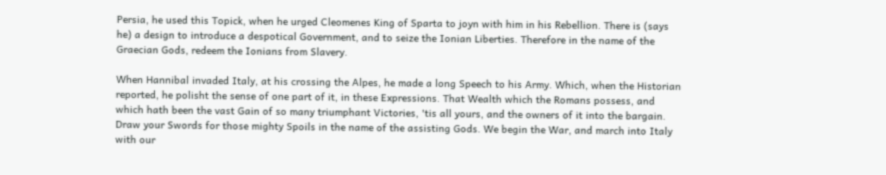Persia, he used this Topick, when he urged Cleomenes King of Sparta to joyn with him in his Rebellion. There is (says he) a design to introduce a despotical Government, and to seize the Ionian Liberties. Therefore in the name of the Graecian Gods, redeem the Ionians from Slavery.

When Hannibal invaded Italy, at his crossing the Alpes, he made a long Speech to his Army. Which, when the Historian reported, he polisht the sense of one part of it, in these Expressions. That Wealth which the Romans possess, and which hath been the vast Gain of so many triumphant Victories, 'tis all yours, and the owners of it into the bargain. Draw your Swords for those mighty Spoils in the name of the assisting Gods. We begin the War, and march into Italy with our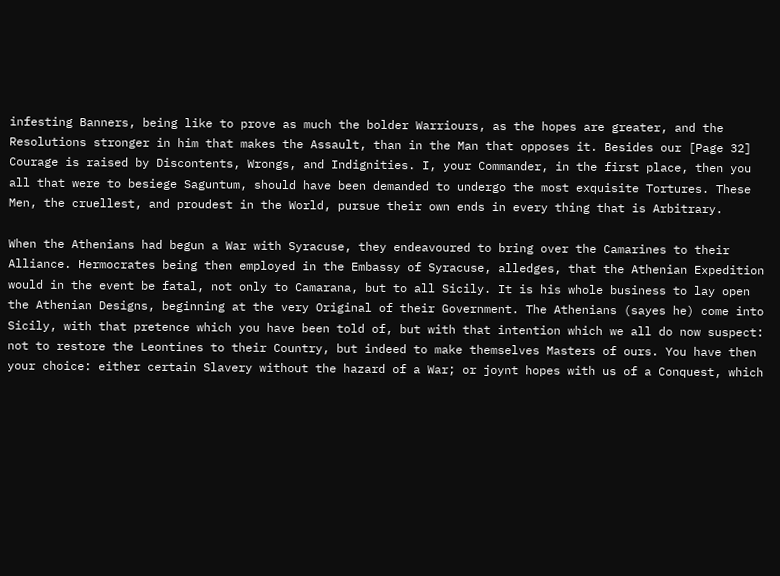infesting Banners, being like to prove as much the bolder Warriours, as the hopes are greater, and the Resolutions stronger in him that makes the Assault, than in the Man that opposes it. Besides our [Page 32] Courage is raised by Discontents, Wrongs, and Indignities. I, your Commander, in the first place, then you all that were to besiege Saguntum, should have been demanded to undergo the most exquisite Tortures. These Men, the cruellest, and proudest in the World, pursue their own ends in every thing that is Arbitrary.

When the Athenians had begun a War with Syracuse, they endeavoured to bring over the Camarines to their Alliance. Hermocrates being then employed in the Embassy of Syracuse, alledges, that the Athenian Expedition would in the event be fatal, not only to Camarana, but to all Sicily. It is his whole business to lay open the Athenian Designs, beginning at the very Original of their Government. The Athenians (sayes he) come into Sicily, with that pretence which you have been told of, but with that intention which we all do now suspect: not to restore the Leontines to their Country, but indeed to make themselves Masters of ours. You have then your choice: either certain Slavery without the hazard of a War; or joynt hopes with us of a Conquest, which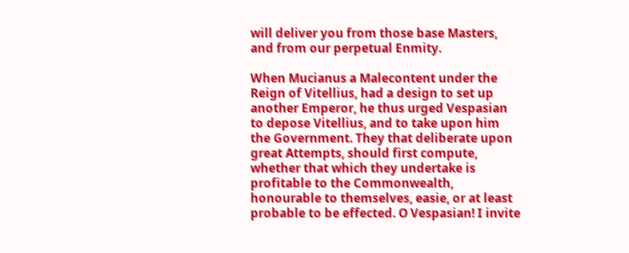will deliver you from those base Masters, and from our perpetual Enmity.

When Mucianus a Malecontent under the Reign of Vitellius, had a design to set up another Emperor, he thus urged Vespasian to depose Vitellius, and to take upon him the Government. They that deliberate upon great Attempts, should first compute, whether that which they undertake is profitable to the Commonwealth, honourable to themselves, easie, or at least probable to be effected. O Vespasian! I invite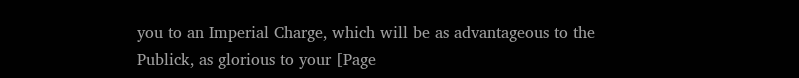you to an Imperial Charge, which will be as advantageous to the Publick, as glorious to your [Page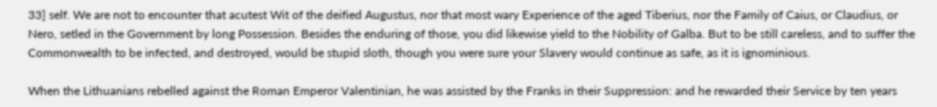33] self. We are not to encounter that acutest Wit of the deified Augustus, nor that most wary Experience of the aged Tiberius, nor the Family of Caius, or Claudius, or Nero, setled in the Government by long Possession. Besides the enduring of those, you did likewise yield to the Nobility of Galba. But to be still careless, and to suffer the Commonwealth to be infected, and destroyed, would be stupid sloth, though you were sure your Slavery would continue as safe, as it is ignominious.

When the Lithuanians rebelled against the Roman Emperor Valentinian, he was assisted by the Franks in their Suppression: and he rewarded their Service by ten years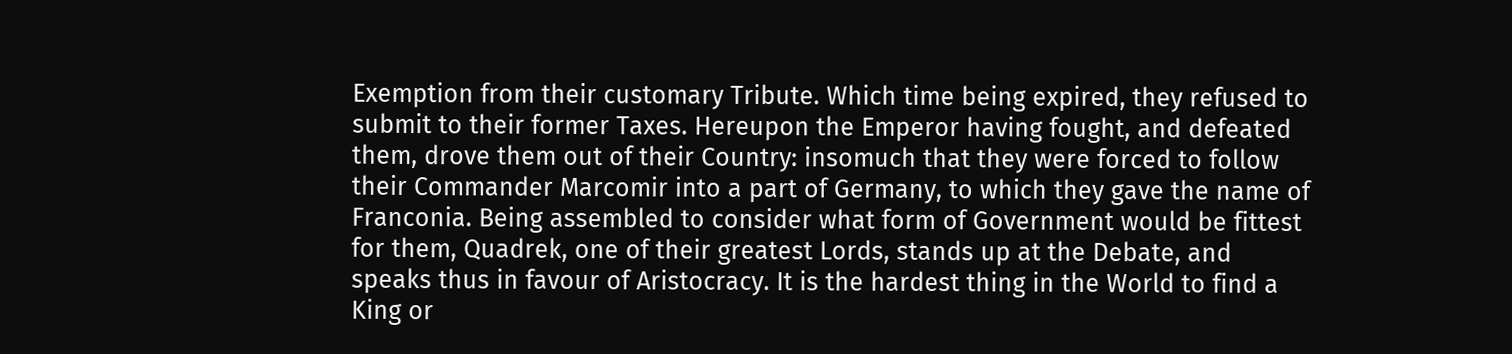Exemption from their customary Tribute. Which time being expired, they refused to submit to their former Taxes. Hereupon the Emperor having fought, and defeated them, drove them out of their Country: insomuch that they were forced to follow their Commander Marcomir into a part of Germany, to which they gave the name of Franconia. Being assembled to consider what form of Government would be fittest for them, Quadrek, one of their greatest Lords, stands up at the Debate, and speaks thus in favour of Aristocracy. It is the hardest thing in the World to find a King or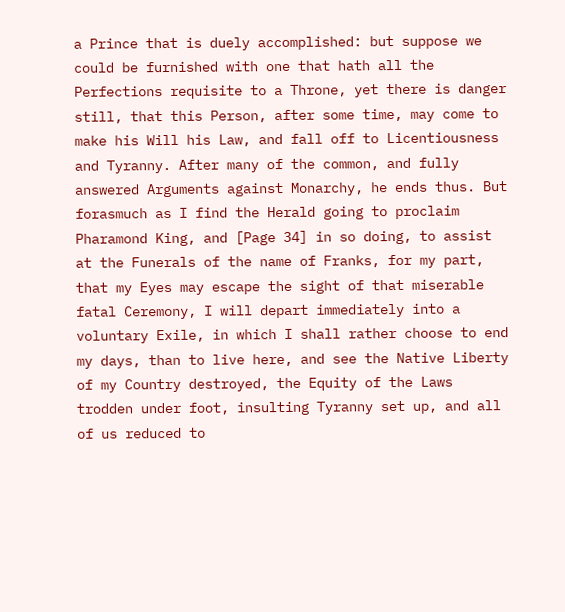a Prince that is duely accomplished: but suppose we could be furnished with one that hath all the Perfections requisite to a Throne, yet there is danger still, that this Person, after some time, may come to make his Will his Law, and fall off to Licentiousness and Tyranny. After many of the common, and fully answered Arguments against Monarchy, he ends thus. But forasmuch as I find the Herald going to proclaim Pharamond King, and [Page 34] in so doing, to assist at the Funerals of the name of Franks, for my part, that my Eyes may escape the sight of that miserable fatal Ceremony, I will depart immediately into a voluntary Exile, in which I shall rather choose to end my days, than to live here, and see the Native Liberty of my Country destroyed, the Equity of the Laws trodden under foot, insulting Tyranny set up, and all of us reduced to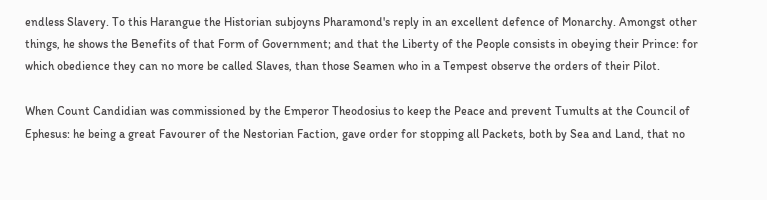endless Slavery. To this Harangue the Historian subjoyns Pharamond's reply in an excellent defence of Monarchy. Amongst other things, he shows the Benefits of that Form of Government; and that the Liberty of the People consists in obeying their Prince: for which obedience they can no more be called Slaves, than those Seamen who in a Tempest observe the orders of their Pilot.

When Count Candidian was commissioned by the Emperor Theodosius to keep the Peace and prevent Tumults at the Council of Ephesus: he being a great Favourer of the Nestorian Faction, gave order for stopping all Packets, both by Sea and Land, that no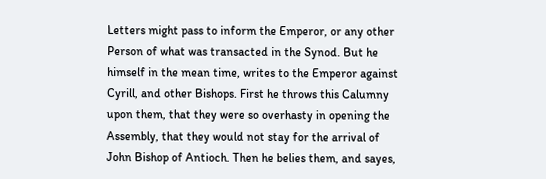Letters might pass to inform the Emperor, or any other Person of what was transacted in the Synod. But he himself in the mean time, writes to the Emperor against Cyrill, and other Bishops. First he throws this Calumny upon them, that they were so overhasty in opening the Assembly, that they would not stay for the arrival of John Bishop of Antioch. Then he belies them, and sayes,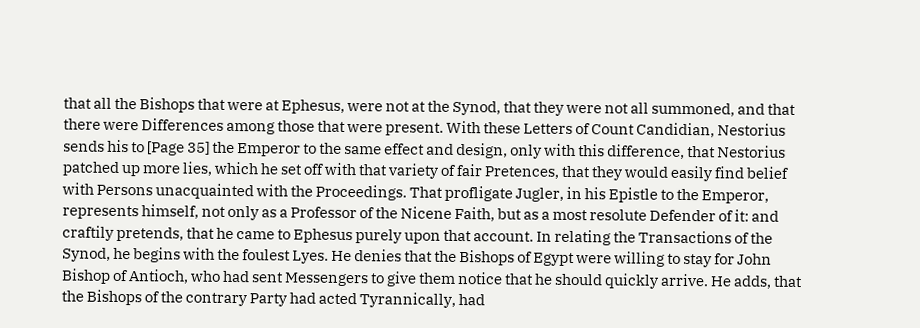that all the Bishops that were at Ephesus, were not at the Synod, that they were not all summoned, and that there were Differences among those that were present. With these Letters of Count Candidian, Nestorius sends his to [Page 35] the Emperor to the same effect and design, only with this difference, that Nestorius patched up more lies, which he set off with that variety of fair Pretences, that they would easily find belief with Persons unacquainted with the Proceedings. That profligate Jugler, in his Epistle to the Emperor, represents himself, not only as a Professor of the Nicene Faith, but as a most resolute Defender of it: and craftily pretends, that he came to Ephesus purely upon that account. In relating the Transactions of the Synod, he begins with the foulest Lyes. He denies that the Bishops of Egypt were willing to stay for John Bishop of Antioch, who had sent Messengers to give them notice that he should quickly arrive. He adds, that the Bishops of the contrary Party had acted Tyrannically, had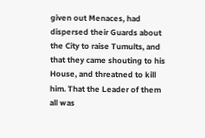given out Menaces, had dispersed their Guards about the City to raise Tumults, and that they came shouting to his House, and threatned to kill him. That the Leader of them all was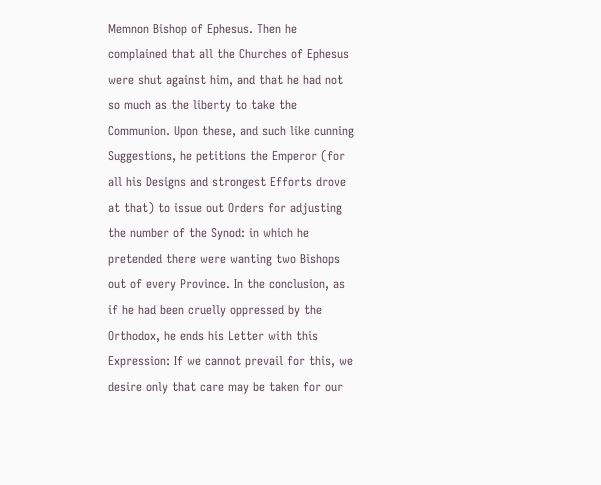Memnon Bishop of Ephesus. Then he complained that all the Churches of Ephesus were shut against him, and that he had not so much as the liberty to take the Communion. Upon these, and such like cunning Suggestions, he petitions the Emperor (for all his Designs and strongest Efforts drove at that) to issue out Orders for adjusting the number of the Synod: in which he pretended there were wanting two Bishops out of every Province. In the conclusion, as if he had been cruelly oppressed by the Orthodox, he ends his Letter with this Expression: If we cannot prevail for this, we desire only that care may be taken for our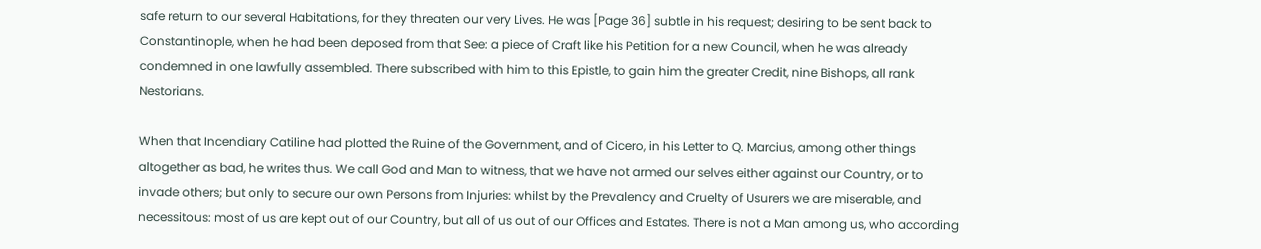safe return to our several Habitations, for they threaten our very Lives. He was [Page 36] subtle in his request; desiring to be sent back to Constantinople, when he had been deposed from that See: a piece of Craft like his Petition for a new Council, when he was already condemned in one lawfully assembled. There subscribed with him to this Epistle, to gain him the greater Credit, nine Bishops, all rank Nestorians.

When that Incendiary Catiline had plotted the Ruine of the Government, and of Cicero, in his Letter to Q. Marcius, among other things altogether as bad, he writes thus. We call God and Man to witness, that we have not armed our selves either against our Country, or to invade others; but only to secure our own Persons from Injuries: whilst by the Prevalency and Cruelty of Usurers we are miserable, and necessitous: most of us are kept out of our Country, but all of us out of our Offices and Estates. There is not a Man among us, who according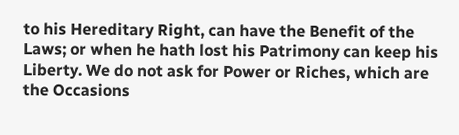to his Hereditary Right, can have the Benefit of the Laws; or when he hath lost his Patrimony can keep his Liberty. We do not ask for Power or Riches, which are the Occasions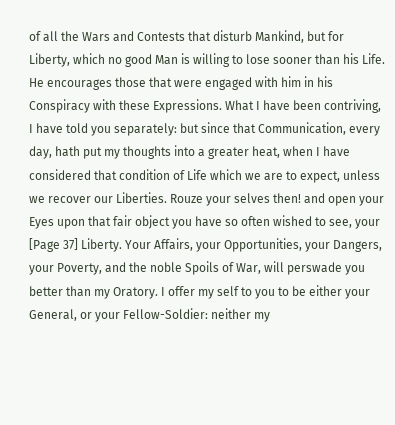of all the Wars and Contests that disturb Mankind, but for Liberty, which no good Man is willing to lose sooner than his Life. He encourages those that were engaged with him in his Conspiracy with these Expressions. What I have been contriving, I have told you separately: but since that Communication, every day, hath put my thoughts into a greater heat, when I have considered that condition of Life which we are to expect, unless we recover our Liberties. Rouze your selves then! and open your Eyes upon that fair object you have so often wished to see, your [Page 37] Liberty. Your Affairs, your Opportunities, your Dangers, your Poverty, and the noble Spoils of War, will perswade you better than my Oratory. I offer my self to you to be either your General, or your Fellow-Soldier: neither my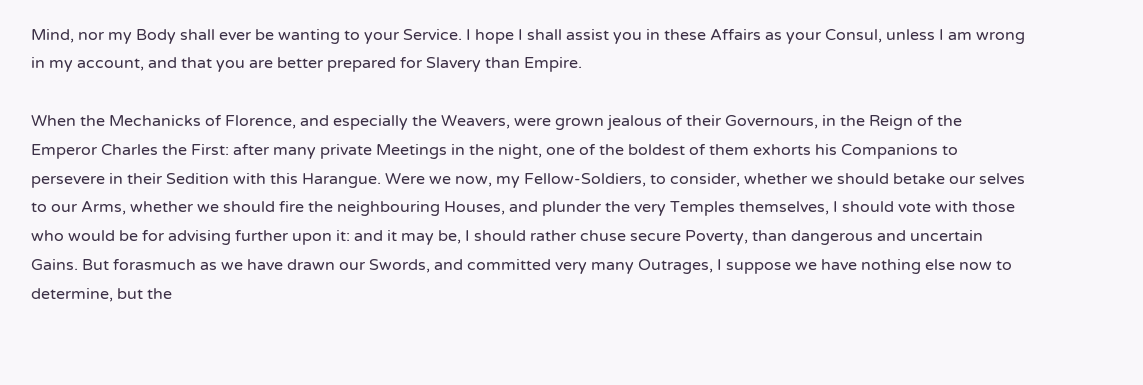Mind, nor my Body shall ever be wanting to your Service. I hope I shall assist you in these Affairs as your Consul, unless I am wrong in my account, and that you are better prepared for Slavery than Empire.

When the Mechanicks of Florence, and especially the Weavers, were grown jealous of their Governours, in the Reign of the Emperor Charles the First: after many private Meetings in the night, one of the boldest of them exhorts his Companions to persevere in their Sedition with this Harangue. Were we now, my Fellow-Soldiers, to consider, whether we should betake our selves to our Arms, whether we should fire the neighbouring Houses, and plunder the very Temples themselves, I should vote with those who would be for advising further upon it: and it may be, I should rather chuse secure Poverty, than dangerous and uncertain Gains. But forasmuch as we have drawn our Swords, and committed very many Outrages, I suppose we have nothing else now to determine, but the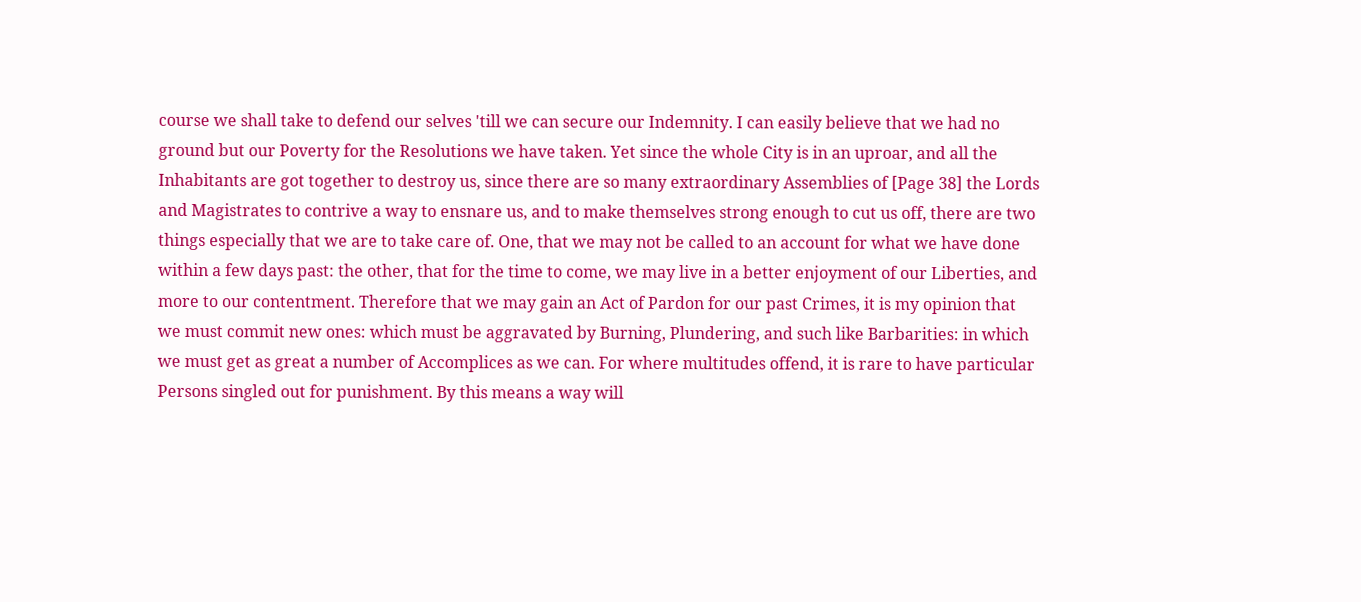course we shall take to defend our selves 'till we can secure our Indemnity. I can easily believe that we had no ground but our Poverty for the Resolutions we have taken. Yet since the whole City is in an uproar, and all the Inhabitants are got together to destroy us, since there are so many extraordinary Assemblies of [Page 38] the Lords and Magistrates to contrive a way to ensnare us, and to make themselves strong enough to cut us off, there are two things especially that we are to take care of. One, that we may not be called to an account for what we have done within a few days past: the other, that for the time to come, we may live in a better enjoyment of our Liberties, and more to our contentment. Therefore that we may gain an Act of Pardon for our past Crimes, it is my opinion that we must commit new ones: which must be aggravated by Burning, Plundering, and such like Barbarities: in which we must get as great a number of Accomplices as we can. For where multitudes offend, it is rare to have particular Persons singled out for punishment. By this means a way will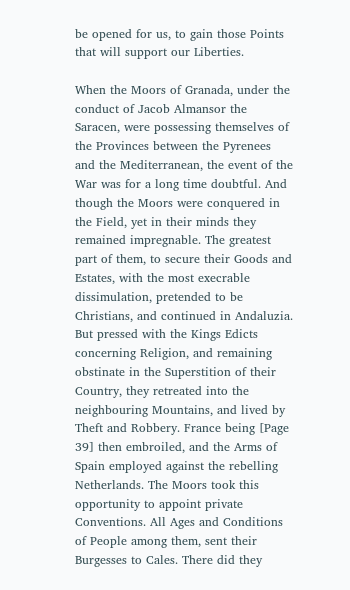be opened for us, to gain those Points that will support our Liberties.

When the Moors of Granada, under the conduct of Jacob Almansor the Saracen, were possessing themselves of the Provinces between the Pyrenees and the Mediterranean, the event of the War was for a long time doubtful. And though the Moors were conquered in the Field, yet in their minds they remained impregnable. The greatest part of them, to secure their Goods and Estates, with the most execrable dissimulation, pretended to be Christians, and continued in Andaluzia. But pressed with the Kings Edicts concerning Religion, and remaining obstinate in the Superstition of their Country, they retreated into the neighbouring Mountains, and lived by Theft and Robbery. France being [Page 39] then embroiled, and the Arms of Spain employed against the rebelling Netherlands. The Moors took this opportunity to appoint private Conventions. All Ages and Conditions of People among them, sent their Burgesses to Cales. There did they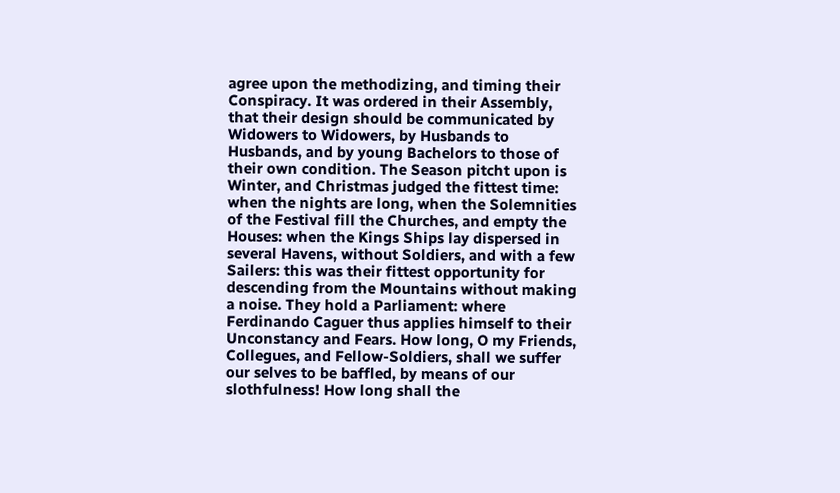agree upon the methodizing, and timing their Conspiracy. It was ordered in their Assembly, that their design should be communicated by Widowers to Widowers, by Husbands to Husbands, and by young Bachelors to those of their own condition. The Season pitcht upon is Winter, and Christmas judged the fittest time: when the nights are long, when the Solemnities of the Festival fill the Churches, and empty the Houses: when the Kings Ships lay dispersed in several Havens, without Soldiers, and with a few Sailers: this was their fittest opportunity for descending from the Mountains without making a noise. They hold a Parliament: where Ferdinando Caguer thus applies himself to their Unconstancy and Fears. How long, O my Friends, Collegues, and Fellow-Soldiers, shall we suffer our selves to be baffled, by means of our slothfulness! How long shall the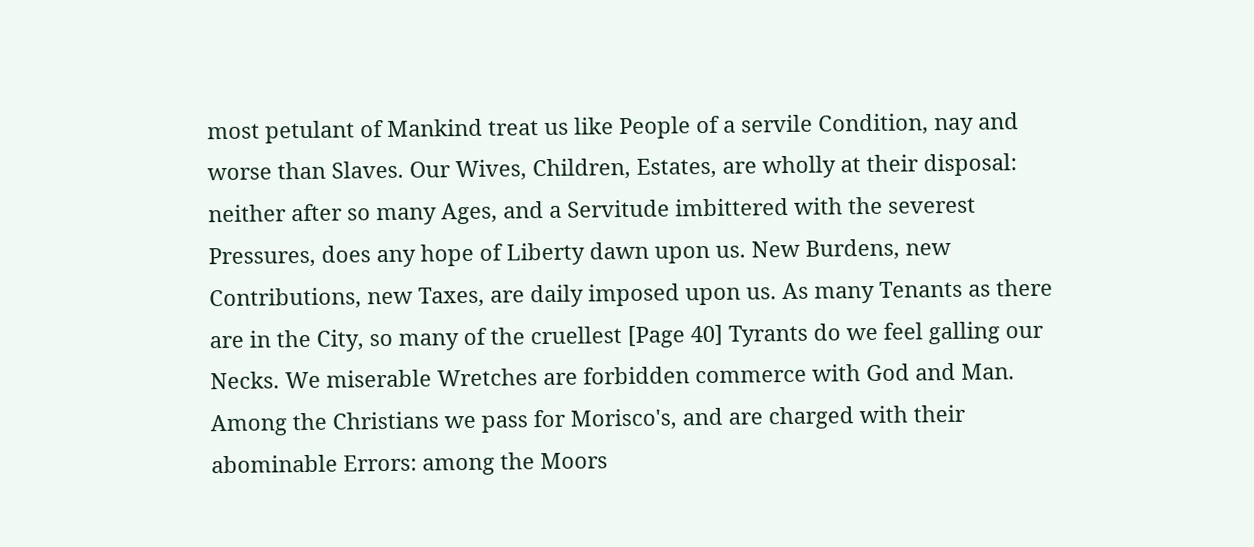most petulant of Mankind treat us like People of a servile Condition, nay and worse than Slaves. Our Wives, Children, Estates, are wholly at their disposal: neither after so many Ages, and a Servitude imbittered with the severest Pressures, does any hope of Liberty dawn upon us. New Burdens, new Contributions, new Taxes, are daily imposed upon us. As many Tenants as there are in the City, so many of the cruellest [Page 40] Tyrants do we feel galling our Necks. We miserable Wretches are forbidden commerce with God and Man. Among the Christians we pass for Morisco's, and are charged with their abominable Errors: among the Moors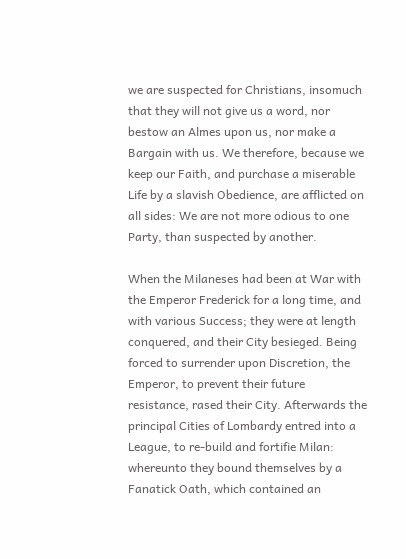we are suspected for Christians, insomuch that they will not give us a word, nor bestow an Almes upon us, nor make a Bargain with us. We therefore, because we keep our Faith, and purchase a miserable Life by a slavish Obedience, are afflicted on all sides: We are not more odious to one Party, than suspected by another.

When the Milaneses had been at War with the Emperor Frederick for a long time, and with various Success; they were at length conquered, and their City besieged. Being forced to surrender upon Discretion, the Emperor, to prevent their future resistance, rased their City. Afterwards the principal Cities of Lombardy entred into a League, to re-build and fortifie Milan: whereunto they bound themselves by a Fanatick Oath, which contained an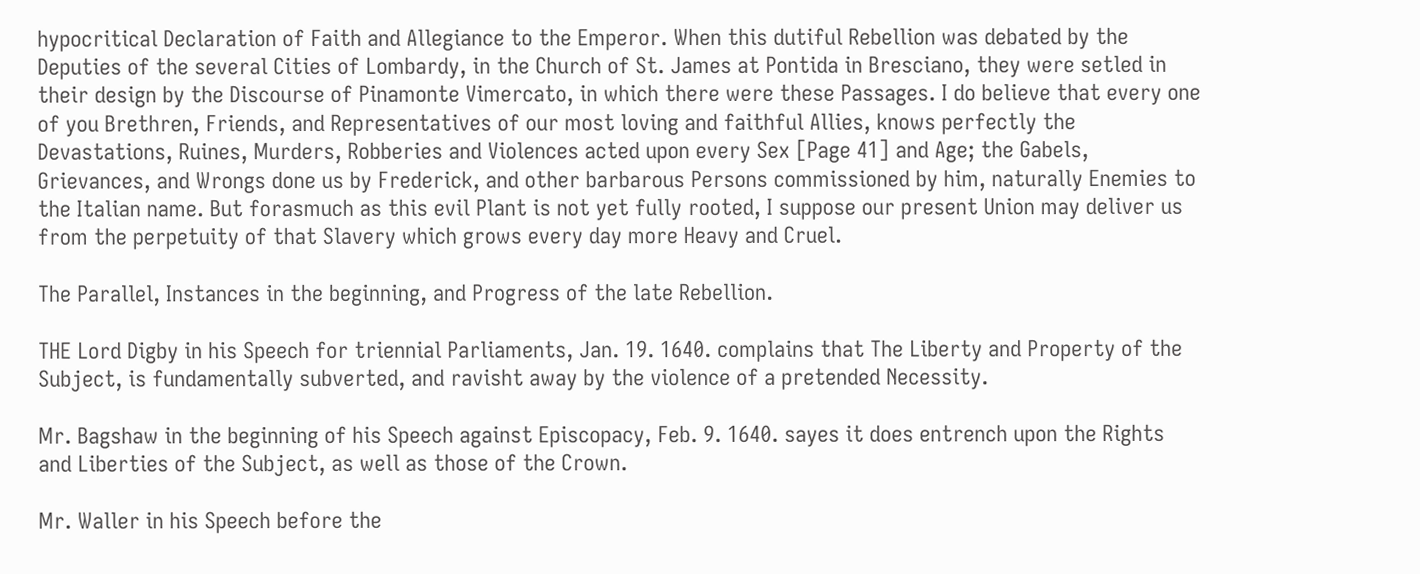hypocritical Declaration of Faith and Allegiance to the Emperor. When this dutiful Rebellion was debated by the Deputies of the several Cities of Lombardy, in the Church of St. James at Pontida in Bresciano, they were setled in their design by the Discourse of Pinamonte Vimercato, in which there were these Passages. I do believe that every one of you Brethren, Friends, and Representatives of our most loving and faithful Allies, knows perfectly the Devastations, Ruines, Murders, Robberies and Violences acted upon every Sex [Page 41] and Age; the Gabels, Grievances, and Wrongs done us by Frederick, and other barbarous Persons commissioned by him, naturally Enemies to the Italian name. But forasmuch as this evil Plant is not yet fully rooted, I suppose our present Union may deliver us from the perpetuity of that Slavery which grows every day more Heavy and Cruel.

The Parallel, Instances in the beginning, and Progress of the late Rebellion.

THE Lord Digby in his Speech for triennial Parliaments, Jan. 19. 1640. complains that The Liberty and Property of the Subject, is fundamentally subverted, and ravisht away by the violence of a pretended Necessity.

Mr. Bagshaw in the beginning of his Speech against Episcopacy, Feb. 9. 1640. sayes it does entrench upon the Rights and Liberties of the Subject, as well as those of the Crown.

Mr. Waller in his Speech before the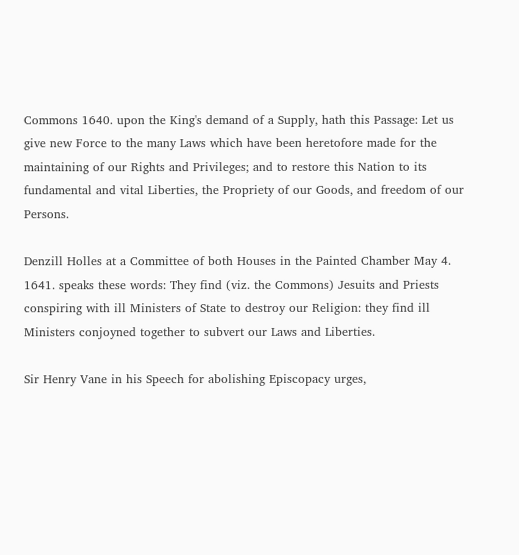Commons 1640. upon the King's demand of a Supply, hath this Passage: Let us give new Force to the many Laws which have been heretofore made for the maintaining of our Rights and Privileges; and to restore this Nation to its fundamental and vital Liberties, the Propriety of our Goods, and freedom of our Persons.

Denzill Holles at a Committee of both Houses in the Painted Chamber May 4. 1641. speaks these words: They find (viz. the Commons) Jesuits and Priests conspiring with ill Ministers of State to destroy our Religion: they find ill Ministers conjoyned together to subvert our Laws and Liberties.

Sir Henry Vane in his Speech for abolishing Episcopacy urges,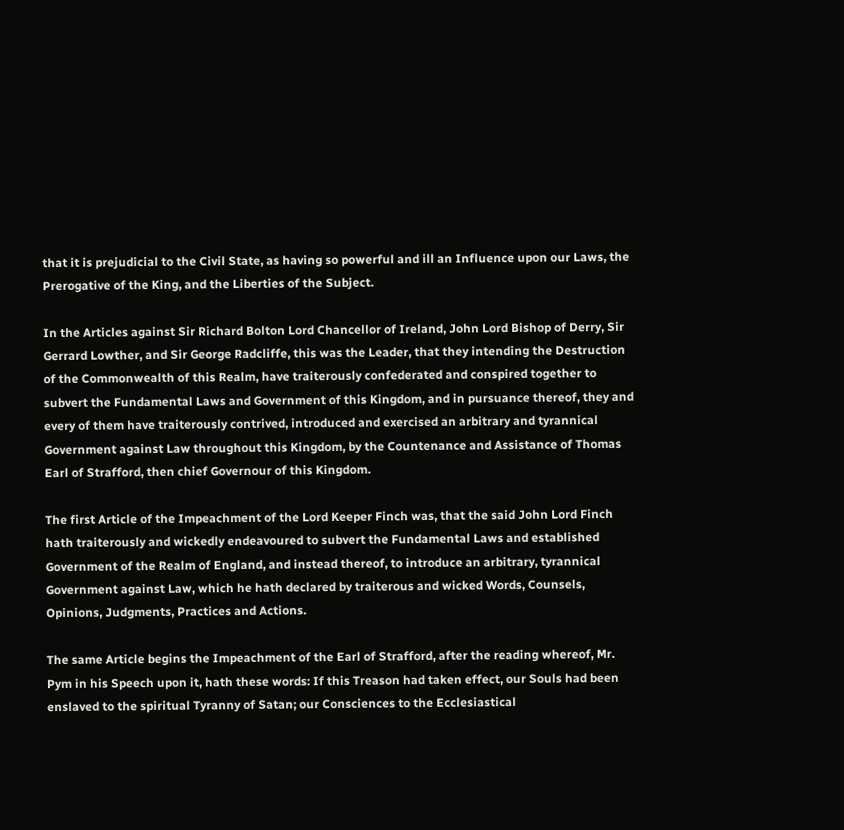that it is prejudicial to the Civil State, as having so powerful and ill an Influence upon our Laws, the Prerogative of the King, and the Liberties of the Subject.

In the Articles against Sir Richard Bolton Lord Chancellor of Ireland, John Lord Bishop of Derry, Sir Gerrard Lowther, and Sir George Radcliffe, this was the Leader, that they intending the Destruction of the Commonwealth of this Realm, have traiterously confederated and conspired together to subvert the Fundamental Laws and Government of this Kingdom, and in pursuance thereof, they and every of them have traiterously contrived, introduced and exercised an arbitrary and tyrannical Government against Law throughout this Kingdom, by the Countenance and Assistance of Thomas Earl of Strafford, then chief Governour of this Kingdom.

The first Article of the Impeachment of the Lord Keeper Finch was, that the said John Lord Finch hath traiterously and wickedly endeavoured to subvert the Fundamental Laws and established Government of the Realm of England, and instead thereof, to introduce an arbitrary, tyrannical Government against Law, which he hath declared by traiterous and wicked Words, Counsels, Opinions, Judgments, Practices and Actions.

The same Article begins the Impeachment of the Earl of Strafford, after the reading whereof, Mr. Pym in his Speech upon it, hath these words: If this Treason had taken effect, our Souls had been enslaved to the spiritual Tyranny of Satan; our Consciences to the Ecclesiastical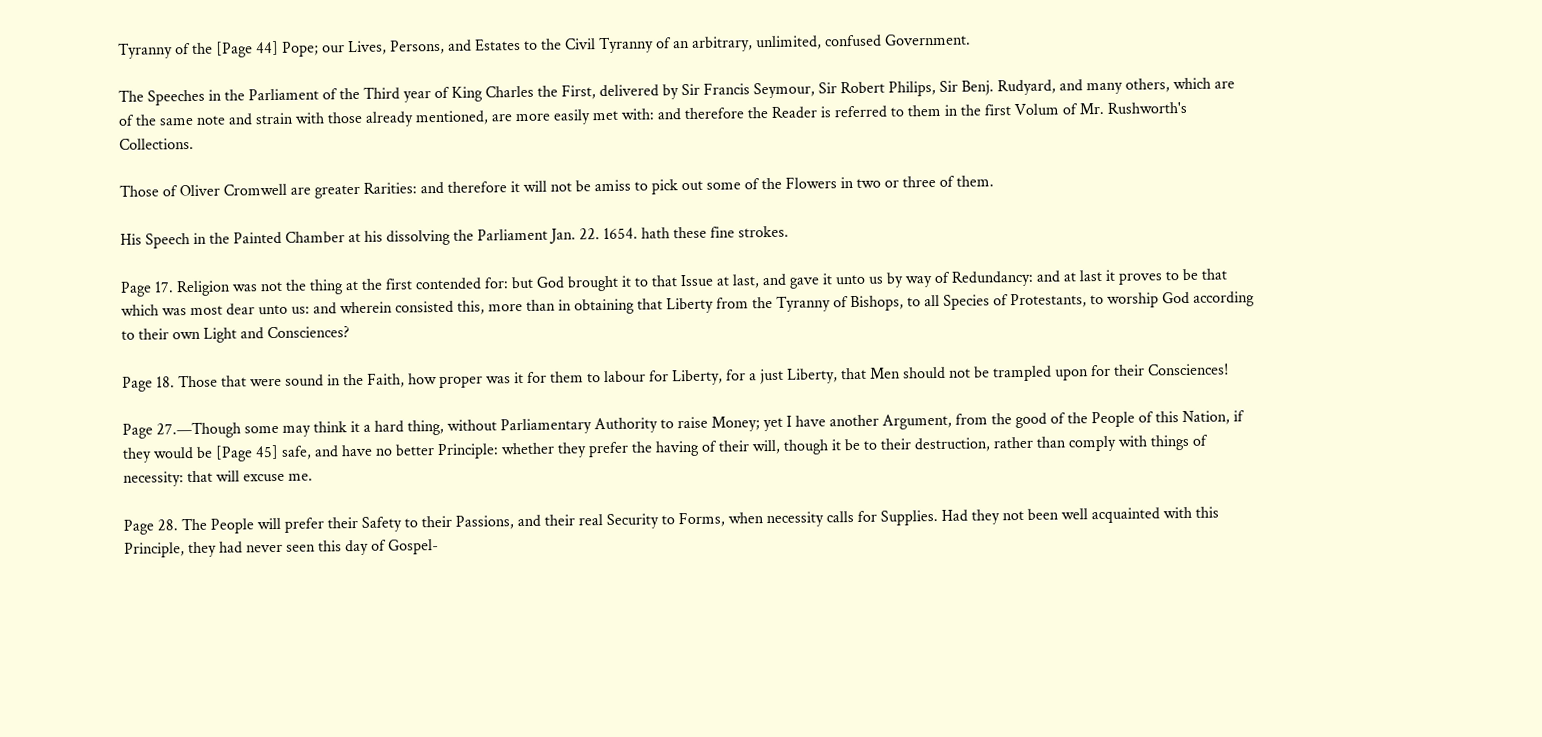Tyranny of the [Page 44] Pope; our Lives, Persons, and Estates to the Civil Tyranny of an arbitrary, unlimited, confused Government.

The Speeches in the Parliament of the Third year of King Charles the First, delivered by Sir Francis Seymour, Sir Robert Philips, Sir Benj. Rudyard, and many others, which are of the same note and strain with those already mentioned, are more easily met with: and therefore the Reader is referred to them in the first Volum of Mr. Rushworth's Collections.

Those of Oliver Cromwell are greater Rarities: and therefore it will not be amiss to pick out some of the Flowers in two or three of them.

His Speech in the Painted Chamber at his dissolving the Parliament Jan. 22. 1654. hath these fine strokes.

Page 17. Religion was not the thing at the first contended for: but God brought it to that Issue at last, and gave it unto us by way of Redundancy: and at last it proves to be that which was most dear unto us: and wherein consisted this, more than in obtaining that Liberty from the Tyranny of Bishops, to all Species of Protestants, to worship God according to their own Light and Consciences?

Page 18. Those that were sound in the Faith, how proper was it for them to labour for Liberty, for a just Liberty, that Men should not be trampled upon for their Consciences!

Page 27.—Though some may think it a hard thing, without Parliamentary Authority to raise Money; yet I have another Argument, from the good of the People of this Nation, if they would be [Page 45] safe, and have no better Principle: whether they prefer the having of their will, though it be to their destruction, rather than comply with things of necessity: that will excuse me.

Page 28. The People will prefer their Safety to their Passions, and their real Security to Forms, when necessity calls for Supplies. Had they not been well acquainted with this Principle, they had never seen this day of Gospel-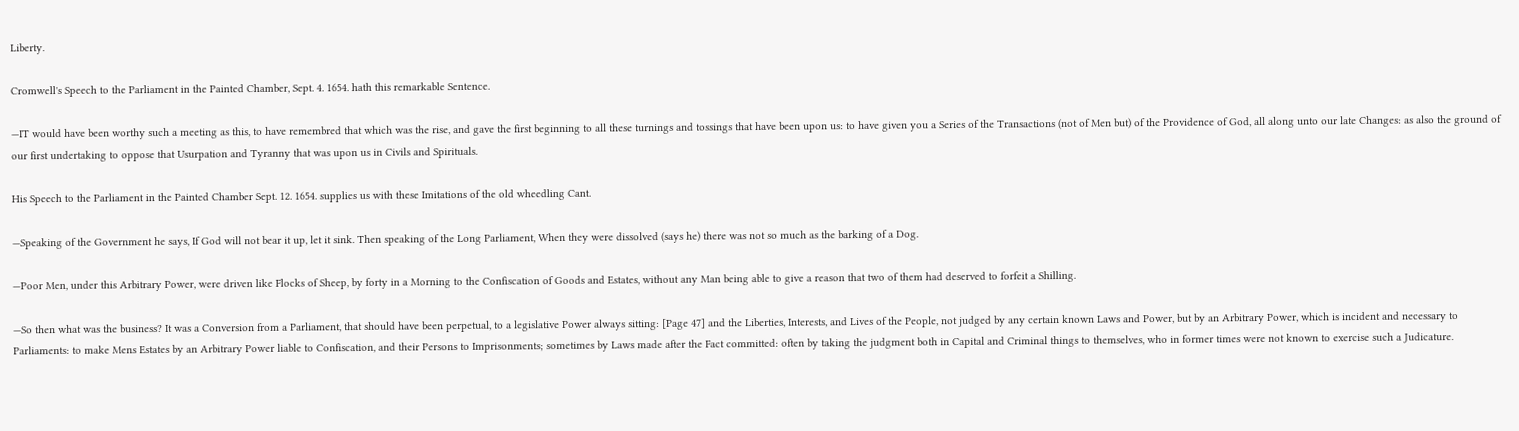Liberty.

Cromwell's Speech to the Parliament in the Painted Chamber, Sept. 4. 1654. hath this remarkable Sentence.

—IT would have been worthy such a meeting as this, to have remembred that which was the rise, and gave the first beginning to all these turnings and tossings that have been upon us: to have given you a Series of the Transactions (not of Men but) of the Providence of God, all along unto our late Changes: as also the ground of our first undertaking to oppose that Usurpation and Tyranny that was upon us in Civils and Spirituals.

His Speech to the Parliament in the Painted Chamber Sept. 12. 1654. supplies us with these Imitations of the old wheedling Cant.

—Speaking of the Government he says, If God will not bear it up, let it sink. Then speaking of the Long Parliament, When they were dissolved (says he) there was not so much as the barking of a Dog.

—Poor Men, under this Arbitrary Power, were driven like Flocks of Sheep, by forty in a Morning to the Confiscation of Goods and Estates, without any Man being able to give a reason that two of them had deserved to forfeit a Shilling.

—So then what was the business? It was a Conversion from a Parliament, that should have been perpetual, to a legislative Power always sitting: [Page 47] and the Liberties, Interests, and Lives of the People, not judged by any certain known Laws and Power, but by an Arbitrary Power, which is incident and necessary to Parliaments: to make Mens Estates by an Arbitrary Power liable to Confiscation, and their Persons to Imprisonments; sometimes by Laws made after the Fact committed: often by taking the judgment both in Capital and Criminal things to themselves, who in former times were not known to exercise such a Judicature.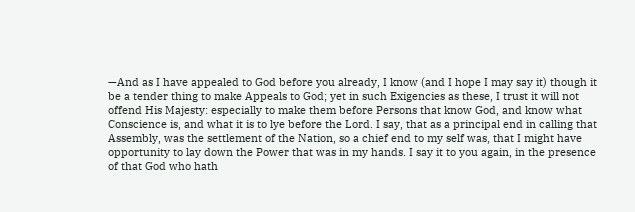—And as I have appealed to God before you already, I know (and I hope I may say it) though it be a tender thing to make Appeals to God; yet in such Exigencies as these, I trust it will not offend His Majesty: especially to make them before Persons that know God, and know what Conscience is, and what it is to lye before the Lord. I say, that as a principal end in calling that Assembly, was the settlement of the Nation, so a chief end to my self was, that I might have opportunity to lay down the Power that was in my hands. I say it to you again, in the presence of that God who hath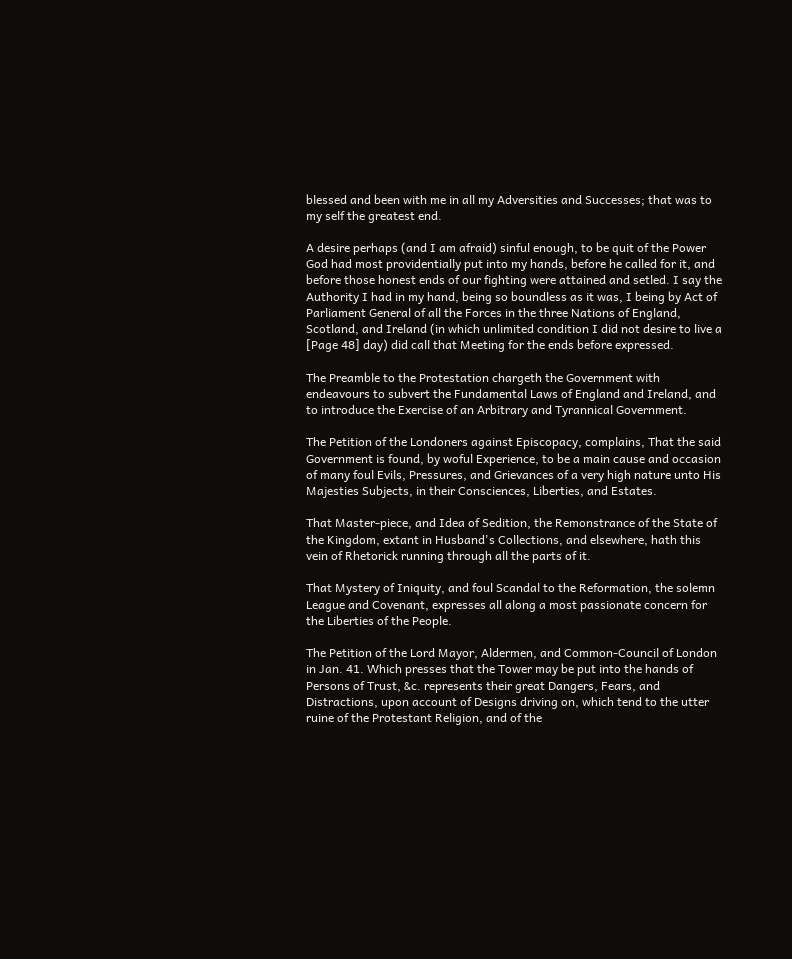blessed and been with me in all my Adversities and Successes; that was to my self the greatest end.

A desire perhaps (and I am afraid) sinful enough, to be quit of the Power God had most providentially put into my hands, before he called for it, and before those honest ends of our fighting were attained and setled. I say the Authority I had in my hand, being so boundless as it was, I being by Act of Parliament General of all the Forces in the three Nations of England, Scotland, and Ireland (in which unlimited condition I did not desire to live a [Page 48] day) did call that Meeting for the ends before expressed.

The Preamble to the Protestation chargeth the Government with endeavours to subvert the Fundamental Laws of England and Ireland, and to introduce the Exercise of an Arbitrary and Tyrannical Government.

The Petition of the Londoners against Episcopacy, complains, That the said Government is found, by woful Experience, to be a main cause and occasion of many foul Evils, Pressures, and Grievances of a very high nature unto His Majesties Subjects, in their Consciences, Liberties, and Estates.

That Master-piece, and Idea of Sedition, the Remonstrance of the State of the Kingdom, extant in Husband's Collections, and elsewhere, hath this vein of Rhetorick running through all the parts of it.

That Mystery of Iniquity, and foul Scandal to the Reformation, the solemn League and Covenant, expresses all along a most passionate concern for the Liberties of the People.

The Petition of the Lord Mayor, Aldermen, and Common-Council of London in Jan. 41. Which presses that the Tower may be put into the hands of Persons of Trust, &c. represents their great Dangers, Fears, and Distractions, upon account of Designs driving on, which tend to the utter ruine of the Protestant Religion, and of the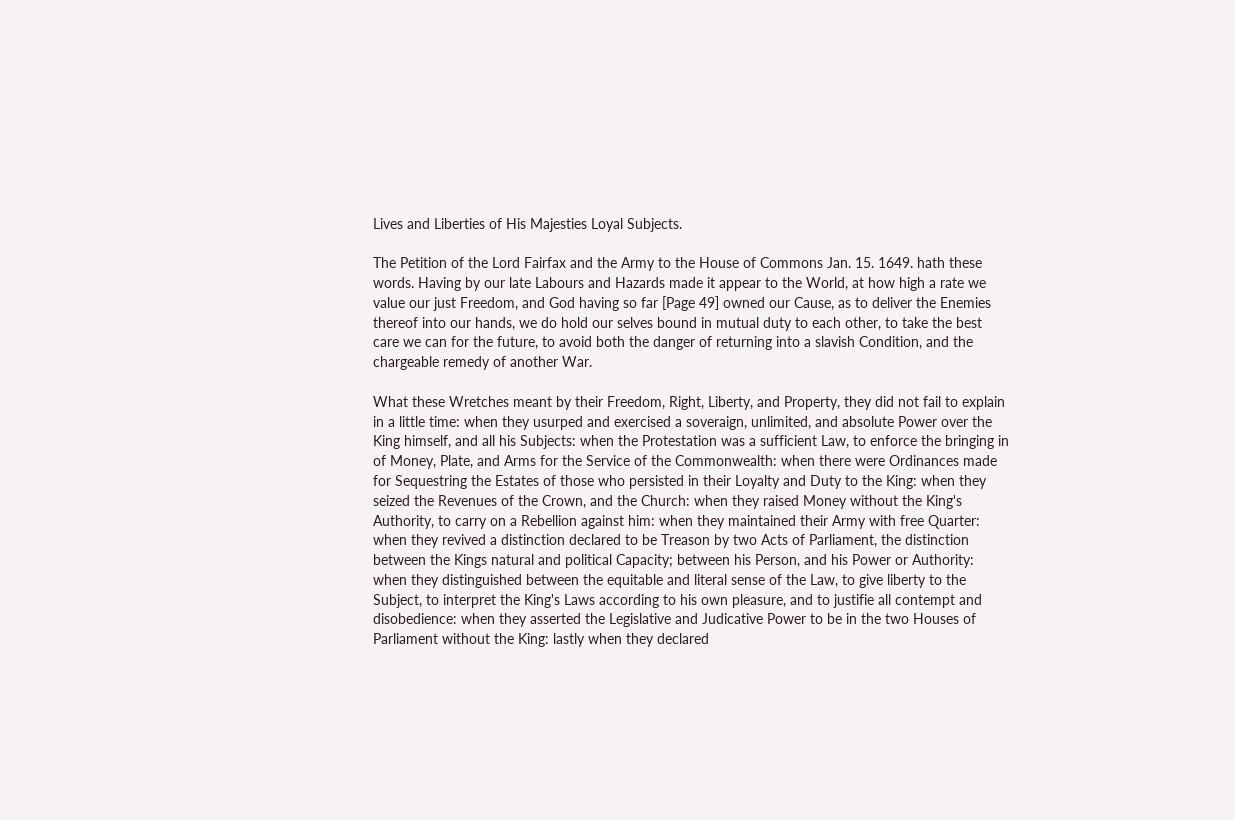Lives and Liberties of His Majesties Loyal Subjects.

The Petition of the Lord Fairfax and the Army to the House of Commons Jan. 15. 1649. hath these words. Having by our late Labours and Hazards made it appear to the World, at how high a rate we value our just Freedom, and God having so far [Page 49] owned our Cause, as to deliver the Enemies thereof into our hands, we do hold our selves bound in mutual duty to each other, to take the best care we can for the future, to avoid both the danger of returning into a slavish Condition, and the chargeable remedy of another War.

What these Wretches meant by their Freedom, Right, Liberty, and Property, they did not fail to explain in a little time: when they usurped and exercised a soveraign, unlimited, and absolute Power over the King himself, and all his Subjects: when the Protestation was a sufficient Law, to enforce the bringing in of Money, Plate, and Arms for the Service of the Commonwealth: when there were Ordinances made for Sequestring the Estates of those who persisted in their Loyalty and Duty to the King: when they seized the Revenues of the Crown, and the Church: when they raised Money without the King's Authority, to carry on a Rebellion against him: when they maintained their Army with free Quarter: when they revived a distinction declared to be Treason by two Acts of Parliament, the distinction between the Kings natural and political Capacity; between his Person, and his Power or Authority: when they distinguished between the equitable and literal sense of the Law, to give liberty to the Subject, to interpret the King's Laws according to his own pleasure, and to justifie all contempt and disobedience: when they asserted the Legislative and Judicative Power to be in the two Houses of Parliament without the King: lastly when they declared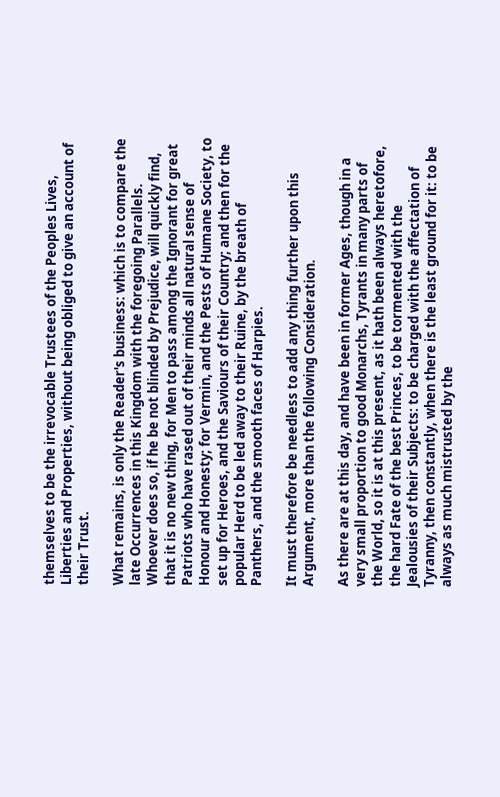themselves to be the irrevocable Trustees of the Peoples Lives, Liberties and Properties, without being obliged to give an account of their Trust.

What remains, is only the Reader's business: which is to compare the late Occurrences in this Kingdom with the foregoing Parallels. Whoever does so, if he be not blinded by Prejudice, will quickly find, that it is no new thing, for Men to pass among the Ignorant for great Patriots who have rased out of their minds all natural sense of Honour and Honesty; for Vermin, and the Pests of Humane Society, to set up for Heroes, and the Saviours of their Country; and then for the popular Herd to be led away to their Ruine, by the breath of Panthers, and the smooth faces of Harpies.

It must therefore be needless to add any thing further upon this Argument, more than the following Consideration.

As there are at this day, and have been in former Ages, though in a very small proportion to good Monarchs, Tyrants in many parts of the World, so it is at this present, as it hath been always heretofore, the hard Fate of the best Princes, to be tormented with the Jealousies of their Subjects: to be charged with the affectation of Tyranny, then constantly, when there is the least ground for it: to be always as much mistrusted by the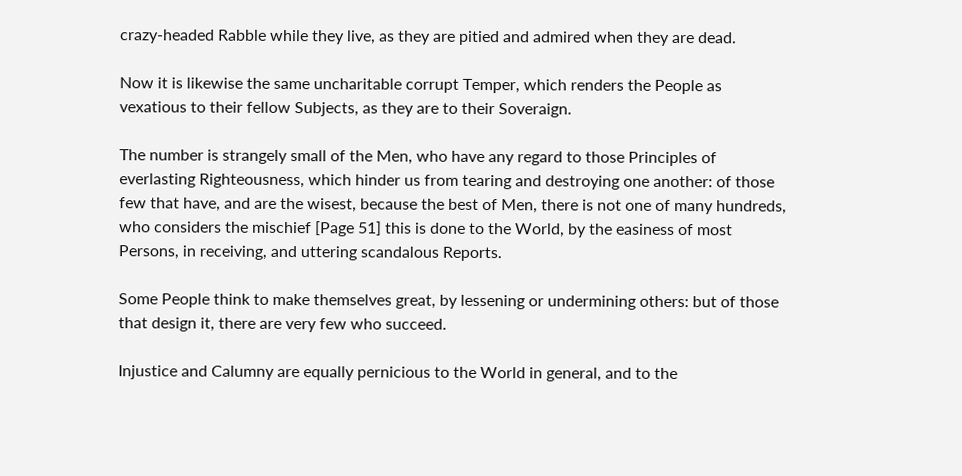crazy-headed Rabble while they live, as they are pitied and admired when they are dead.

Now it is likewise the same uncharitable corrupt Temper, which renders the People as vexatious to their fellow Subjects, as they are to their Soveraign.

The number is strangely small of the Men, who have any regard to those Principles of everlasting Righteousness, which hinder us from tearing and destroying one another: of those few that have, and are the wisest, because the best of Men, there is not one of many hundreds, who considers the mischief [Page 51] this is done to the World, by the easiness of most Persons, in receiving, and uttering scandalous Reports.

Some People think to make themselves great, by lessening or undermining others: but of those that design it, there are very few who succeed.

Injustice and Calumny are equally pernicious to the World in general, and to the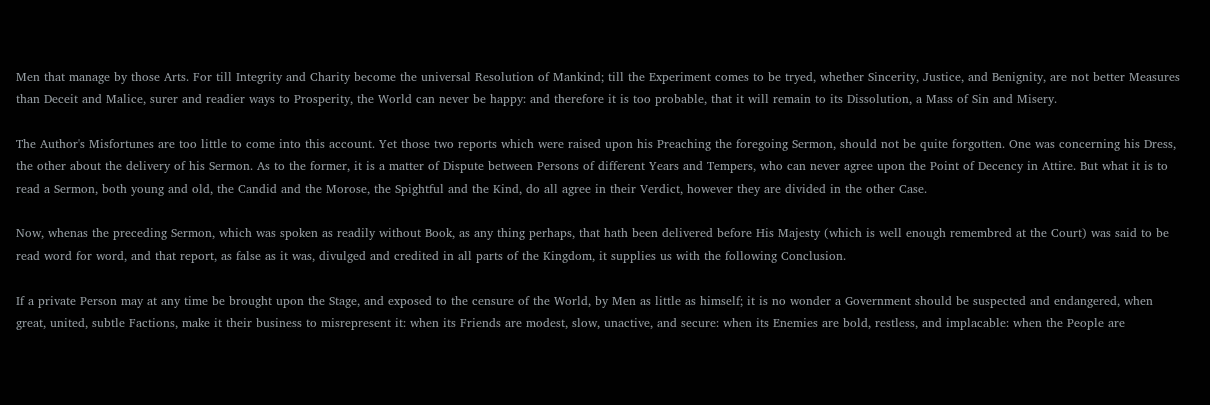Men that manage by those Arts. For till Integrity and Charity become the universal Resolution of Mankind; till the Experiment comes to be tryed, whether Sincerity, Justice, and Benignity, are not better Measures than Deceit and Malice, surer and readier ways to Prosperity, the World can never be happy: and therefore it is too probable, that it will remain to its Dissolution, a Mass of Sin and Misery.

The Author's Misfortunes are too little to come into this account. Yet those two reports which were raised upon his Preaching the foregoing Sermon, should not be quite forgotten. One was concerning his Dress, the other about the delivery of his Sermon. As to the former, it is a matter of Dispute between Persons of different Years and Tempers, who can never agree upon the Point of Decency in Attire. But what it is to read a Sermon, both young and old, the Candid and the Morose, the Spightful and the Kind, do all agree in their Verdict, however they are divided in the other Case.

Now, whenas the preceding Sermon, which was spoken as readily without Book, as any thing perhaps, that hath been delivered before His Majesty (which is well enough remembred at the Court) was said to be read word for word, and that report, as false as it was, divulged and credited in all parts of the Kingdom, it supplies us with the following Conclusion.

If a private Person may at any time be brought upon the Stage, and exposed to the censure of the World, by Men as little as himself; it is no wonder a Government should be suspected and endangered, when great, united, subtle Factions, make it their business to misrepresent it: when its Friends are modest, slow, unactive, and secure: when its Enemies are bold, restless, and implacable: when the People are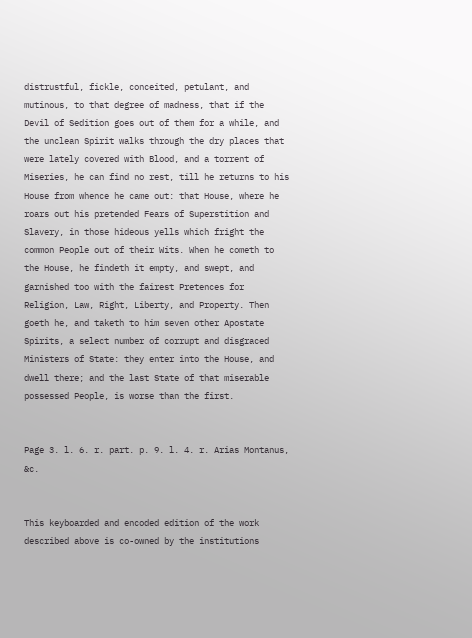distrustful, fickle, conceited, petulant, and mutinous, to that degree of madness, that if the Devil of Sedition goes out of them for a while, and the unclean Spirit walks through the dry places that were lately covered with Blood, and a torrent of Miseries, he can find no rest, till he returns to his House from whence he came out: that House, where he roars out his pretended Fears of Superstition and Slavery, in those hideous yells which fright the common People out of their Wits. When he cometh to the House, he findeth it empty, and swept, and garnished too with the fairest Pretences for Religion, Law, Right, Liberty, and Property. Then goeth he, and taketh to him seven other Apostate Spirits, a select number of corrupt and disgraced Ministers of State: they enter into the House, and dwell there; and the last State of that miserable possessed People, is worse than the first.


Page 3. l. 6. r. part. p. 9. l. 4. r. Arias Montanus, &c.


This keyboarded and encoded edition of the work described above is co-owned by the institutions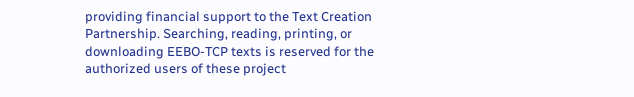providing financial support to the Text Creation Partnership. Searching, reading, printing, or downloading EEBO-TCP texts is reserved for the authorized users of these project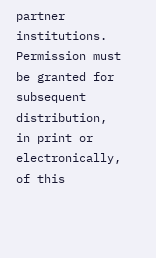partner institutions. Permission must be granted for subsequent distribution, in print or electronically, of this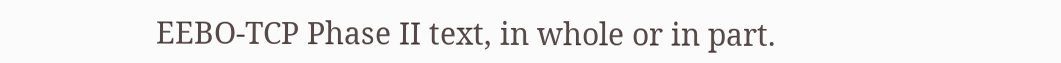EEBO-TCP Phase II text, in whole or in part.